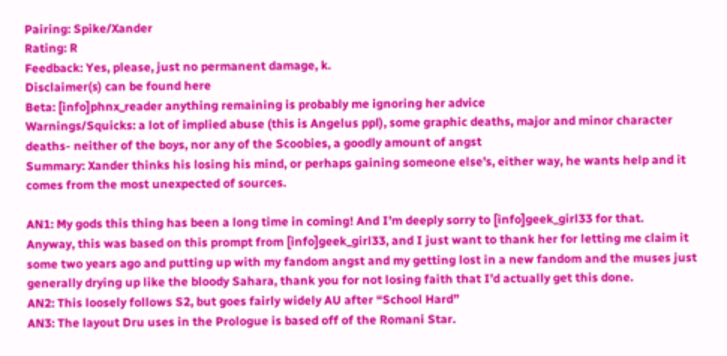Pairing: Spike/Xander
Rating: R
Feedback: Yes, please, just no permanent damage, k.
Disclaimer(s) can be found here
Beta: [info]phnx_reader anything remaining is probably me ignoring her advice
Warnings/Squicks: a lot of implied abuse (this is Angelus ppl), some graphic deaths, major and minor character deaths- neither of the boys, nor any of the Scoobies, a goodly amount of angst
Summary: Xander thinks his losing his mind, or perhaps gaining someone else’s, either way, he wants help and it comes from the most unexpected of sources.

AN1: My gods this thing has been a long time in coming! And I’m deeply sorry to [info]geek_girl33 for that.
Anyway, this was based on this prompt from [info]geek_girl33, and I just want to thank her for letting me claim it some two years ago and putting up with my fandom angst and my getting lost in a new fandom and the muses just generally drying up like the bloody Sahara, thank you for not losing faith that I’d actually get this done.
AN2: This loosely follows S2, but goes fairly widely AU after “School Hard”
AN3: The layout Dru uses in the Prologue is based off of the Romani Star.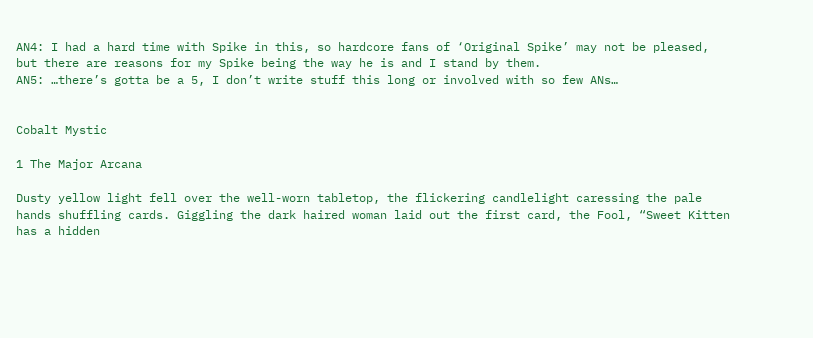AN4: I had a hard time with Spike in this, so hardcore fans of ‘Original Spike’ may not be pleased, but there are reasons for my Spike being the way he is and I stand by them.
AN5: …there’s gotta be a 5, I don’t write stuff this long or involved with so few ANs…


Cobalt Mystic

1 The Major Arcana

Dusty yellow light fell over the well-worn tabletop, the flickering candlelight caressing the pale hands shuffling cards. Giggling the dark haired woman laid out the first card, the Fool, “Sweet Kitten has a hidden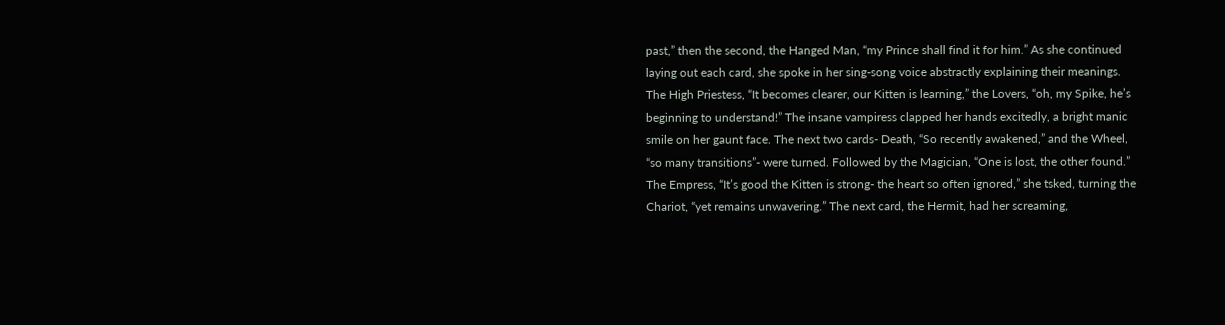past,” then the second, the Hanged Man, “my Prince shall find it for him.” As she continued laying out each card, she spoke in her sing-song voice abstractly explaining their meanings. The High Priestess, “It becomes clearer, our Kitten is learning,” the Lovers, “oh, my Spike, he’s beginning to understand!” The insane vampiress clapped her hands excitedly, a bright manic smile on her gaunt face. The next two cards- Death, “So recently awakened,” and the Wheel, “so many transitions”- were turned. Followed by the Magician, “One is lost, the other found.” The Empress, “It’s good the Kitten is strong- the heart so often ignored,” she tsked, turning the Chariot, “yet remains unwavering.” The next card, the Hermit, had her screaming,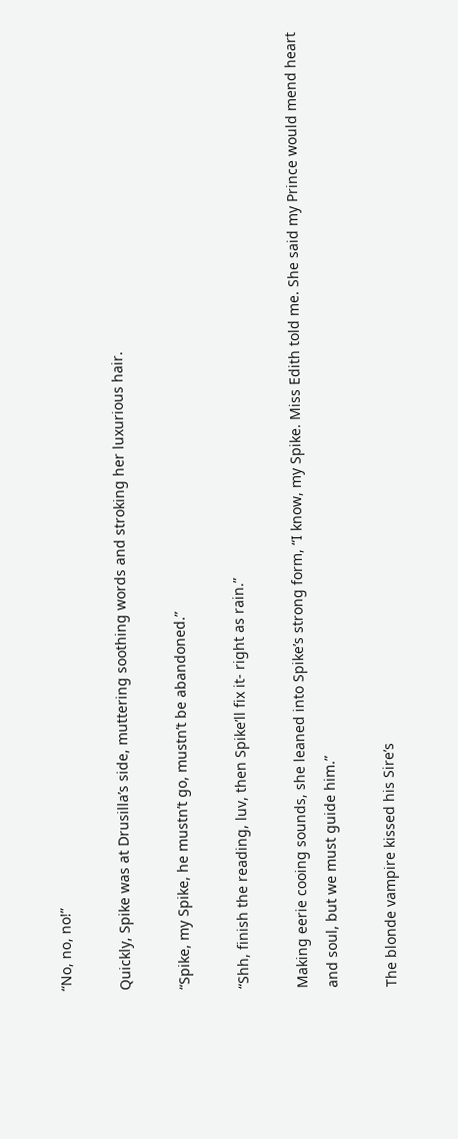“No, no, no!”

Quickly, Spike was at Drusilla’s side, muttering soothing words and stroking her luxurious hair.

“Spike, my Spike, he mustn’t go, mustn’t be abandoned.”

“Shh, finish the reading, luv, then Spike’ll fix it- right as rain.”

Making eerie cooing sounds, she leaned into Spike’s strong form, “I know, my Spike. Miss Edith told me. She said my Prince would mend heart and soul, but we must guide him.”

The blonde vampire kissed his Sire’s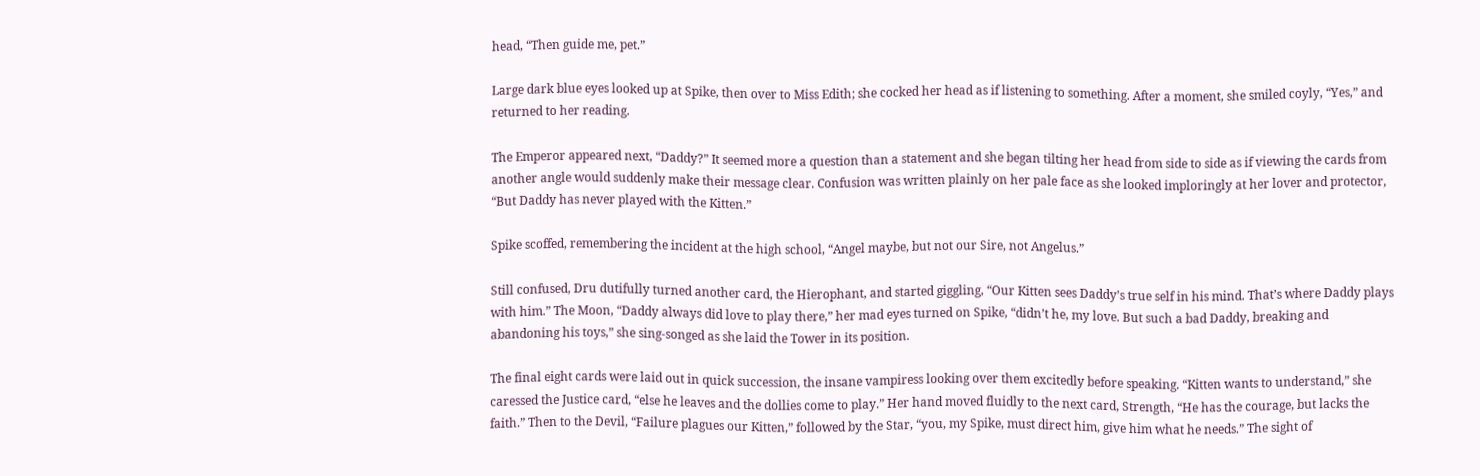head, “Then guide me, pet.”

Large dark blue eyes looked up at Spike, then over to Miss Edith; she cocked her head as if listening to something. After a moment, she smiled coyly, “Yes,” and returned to her reading.

The Emperor appeared next, “Daddy?” It seemed more a question than a statement and she began tilting her head from side to side as if viewing the cards from another angle would suddenly make their message clear. Confusion was written plainly on her pale face as she looked imploringly at her lover and protector, “But Daddy has never played with the Kitten.”

Spike scoffed, remembering the incident at the high school, “Angel maybe, but not our Sire, not Angelus.”

Still confused, Dru dutifully turned another card, the Hierophant, and started giggling, “Our Kitten sees Daddy’s true self in his mind. That’s where Daddy plays with him.” The Moon, “Daddy always did love to play there,” her mad eyes turned on Spike, “didn’t he, my love. But such a bad Daddy, breaking and abandoning his toys,” she sing-songed as she laid the Tower in its position.

The final eight cards were laid out in quick succession, the insane vampiress looking over them excitedly before speaking. “Kitten wants to understand,” she caressed the Justice card, “else he leaves and the dollies come to play.” Her hand moved fluidly to the next card, Strength, “He has the courage, but lacks the faith.” Then to the Devil, “Failure plagues our Kitten,” followed by the Star, “you, my Spike, must direct him, give him what he needs.” The sight of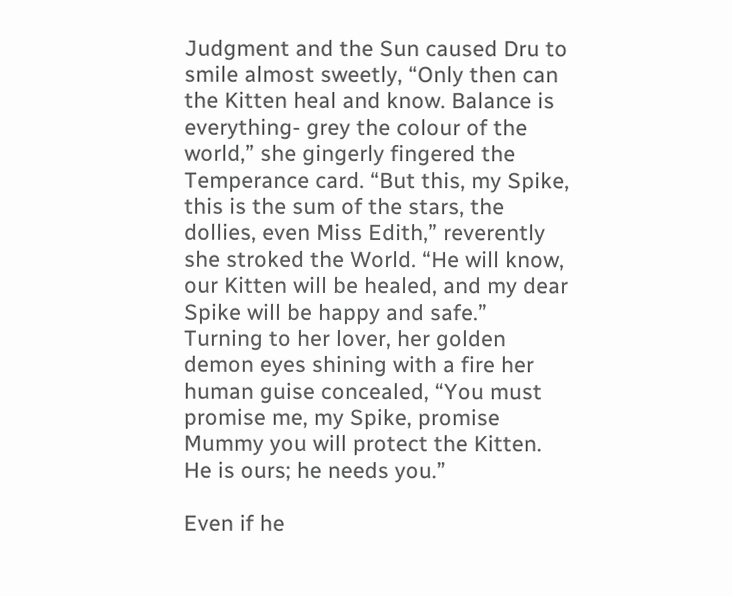Judgment and the Sun caused Dru to smile almost sweetly, “Only then can the Kitten heal and know. Balance is everything- grey the colour of the world,” she gingerly fingered the Temperance card. “But this, my Spike, this is the sum of the stars, the dollies, even Miss Edith,” reverently she stroked the World. “He will know, our Kitten will be healed, and my dear Spike will be happy and safe.”
Turning to her lover, her golden demon eyes shining with a fire her human guise concealed, “You must promise me, my Spike, promise Mummy you will protect the Kitten. He is ours; he needs you.”

Even if he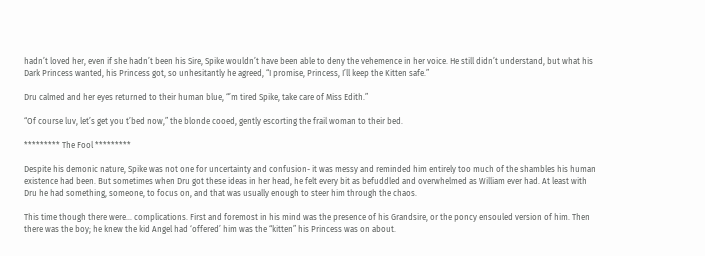hadn’t loved her, even if she hadn’t been his Sire, Spike wouldn’t have been able to deny the vehemence in her voice. He still didn’t understand, but what his Dark Princess wanted, his Princess got, so unhesitantly he agreed, “I promise, Princess, I’ll keep the Kitten safe.”

Dru calmed and her eyes returned to their human blue, “’m tired Spike, take care of Miss Edith.”

“Of course luv, let’s get you t’bed now,” the blonde cooed, gently escorting the frail woman to their bed.

********* The Fool *********

Despite his demonic nature, Spike was not one for uncertainty and confusion- it was messy and reminded him entirely too much of the shambles his human existence had been. But sometimes when Dru got these ideas in her head, he felt every bit as befuddled and overwhelmed as William ever had. At least with Dru he had something, someone, to focus on, and that was usually enough to steer him through the chaos.

This time though there were… complications. First and foremost in his mind was the presence of his Grandsire, or the poncy ensouled version of him. Then there was the boy; he knew the kid Angel had ‘offered’ him was the “kitten” his Princess was on about.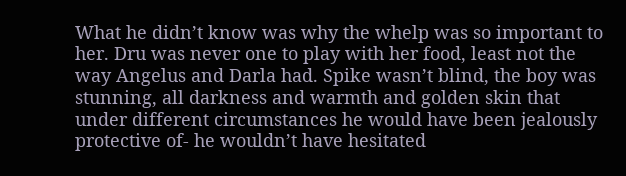What he didn’t know was why the whelp was so important to her. Dru was never one to play with her food, least not the way Angelus and Darla had. Spike wasn’t blind, the boy was stunning, all darkness and warmth and golden skin that under different circumstances he would have been jealously protective of- he wouldn’t have hesitated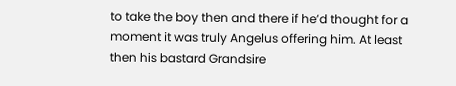to take the boy then and there if he’d thought for a moment it was truly Angelus offering him. At least then his bastard Grandsire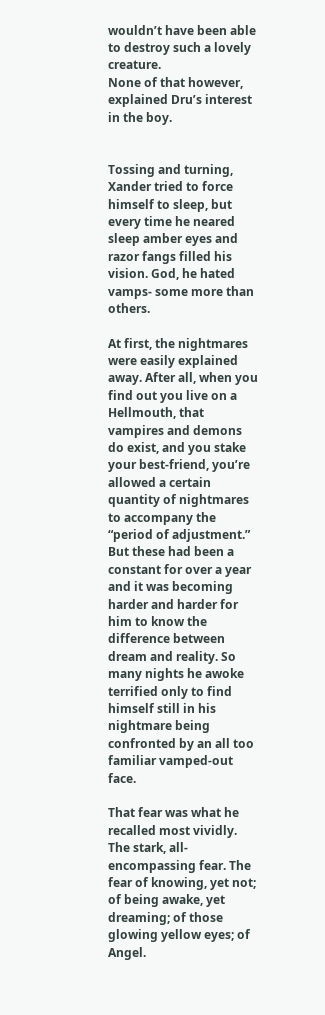wouldn’t have been able to destroy such a lovely creature.
None of that however, explained Dru’s interest in the boy.


Tossing and turning, Xander tried to force himself to sleep, but every time he neared sleep amber eyes and razor fangs filled his vision. God, he hated vamps- some more than others.

At first, the nightmares were easily explained away. After all, when you find out you live on a Hellmouth, that vampires and demons do exist, and you stake your best-friend, you’re allowed a certain quantity of nightmares to accompany the “period of adjustment.” But these had been a constant for over a year and it was becoming harder and harder for him to know the difference between dream and reality. So many nights he awoke terrified only to find himself still in his nightmare being confronted by an all too familiar vamped-out face.

That fear was what he recalled most vividly. The stark, all-encompassing fear. The fear of knowing, yet not; of being awake, yet dreaming; of those glowing yellow eyes; of Angel.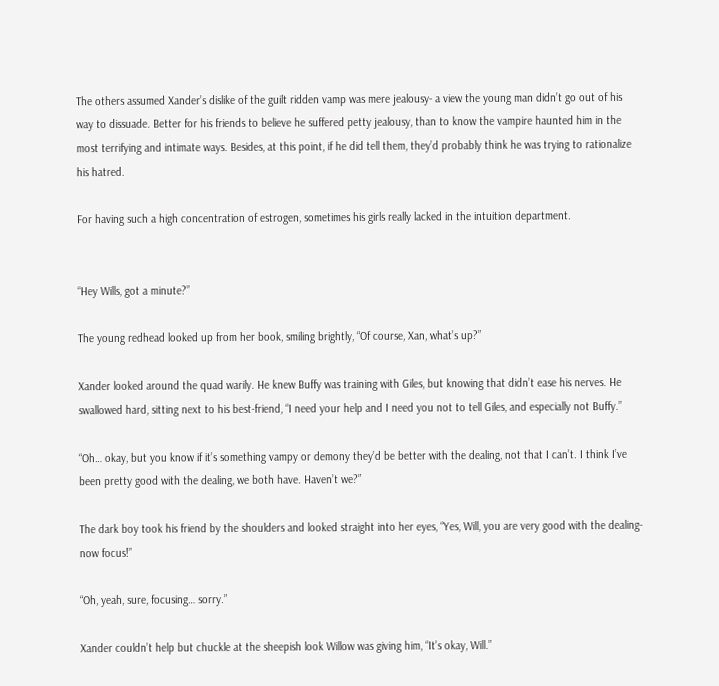The others assumed Xander’s dislike of the guilt ridden vamp was mere jealousy- a view the young man didn’t go out of his way to dissuade. Better for his friends to believe he suffered petty jealousy, than to know the vampire haunted him in the most terrifying and intimate ways. Besides, at this point, if he did tell them, they’d probably think he was trying to rationalize his hatred.

For having such a high concentration of estrogen, sometimes his girls really lacked in the intuition department.


“Hey Wills, got a minute?”

The young redhead looked up from her book, smiling brightly, “Of course, Xan, what’s up?”

Xander looked around the quad warily. He knew Buffy was training with Giles, but knowing that didn’t ease his nerves. He swallowed hard, sitting next to his best-friend, “I need your help and I need you not to tell Giles, and especially not Buffy.”

“Oh… okay, but you know if it’s something vampy or demony they’d be better with the dealing, not that I can’t. I think I’ve been pretty good with the dealing, we both have. Haven’t we?”

The dark boy took his friend by the shoulders and looked straight into her eyes, “Yes, Will, you are very good with the dealing- now focus!”

“Oh, yeah, sure, focusing… sorry.”

Xander couldn’t help but chuckle at the sheepish look Willow was giving him, “It’s okay, Will.”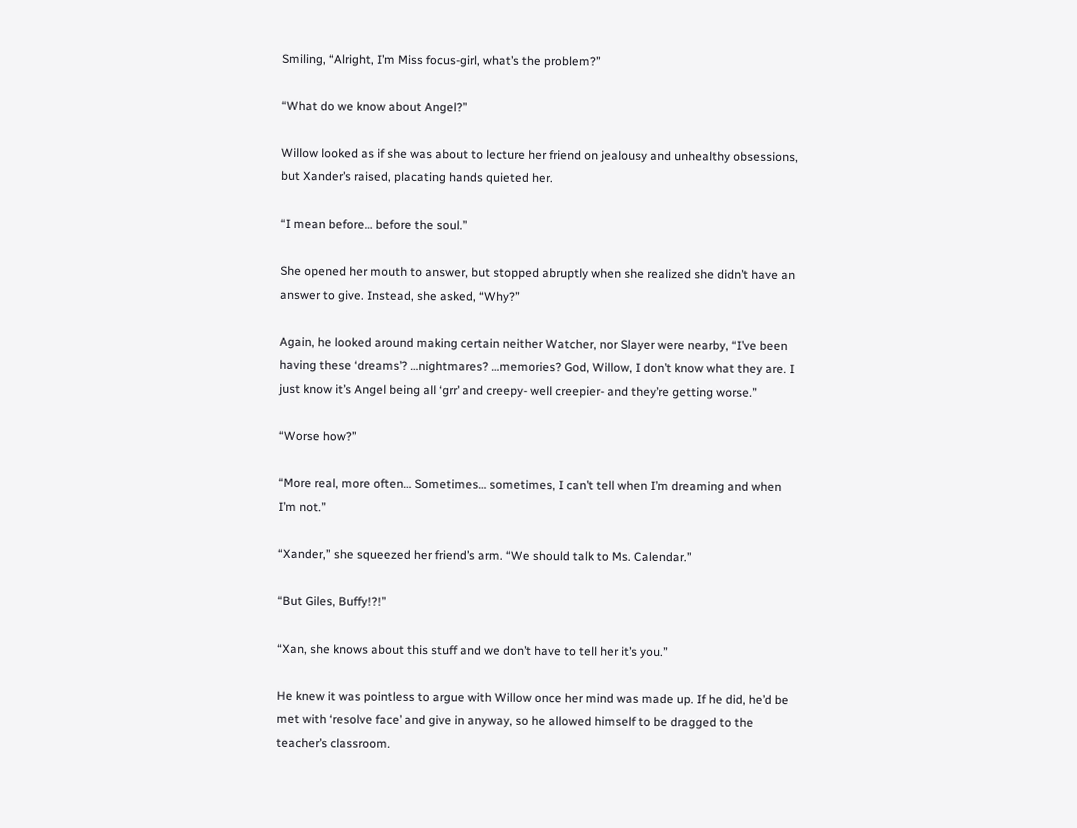Smiling, “Alright, I’m Miss focus-girl, what’s the problem?”

“What do we know about Angel?”

Willow looked as if she was about to lecture her friend on jealousy and unhealthy obsessions, but Xander’s raised, placating hands quieted her.

“I mean before… before the soul.”

She opened her mouth to answer, but stopped abruptly when she realized she didn’t have an answer to give. Instead, she asked, “Why?”

Again, he looked around making certain neither Watcher, nor Slayer were nearby, “I’ve been having these ‘dreams’? …nightmares? …memories? God, Willow, I don’t know what they are. I just know it’s Angel being all ‘grr’ and creepy- well creepier- and they’re getting worse.”

“Worse how?”

“More real, more often… Sometimes… sometimes, I can’t tell when I’m dreaming and when I’m not.”

“Xander,” she squeezed her friend’s arm. “We should talk to Ms. Calendar.”

“But Giles, Buffy!?!”

“Xan, she knows about this stuff and we don’t have to tell her it’s you.”

He knew it was pointless to argue with Willow once her mind was made up. If he did, he’d be met with ‘resolve face’ and give in anyway, so he allowed himself to be dragged to the teacher’s classroom.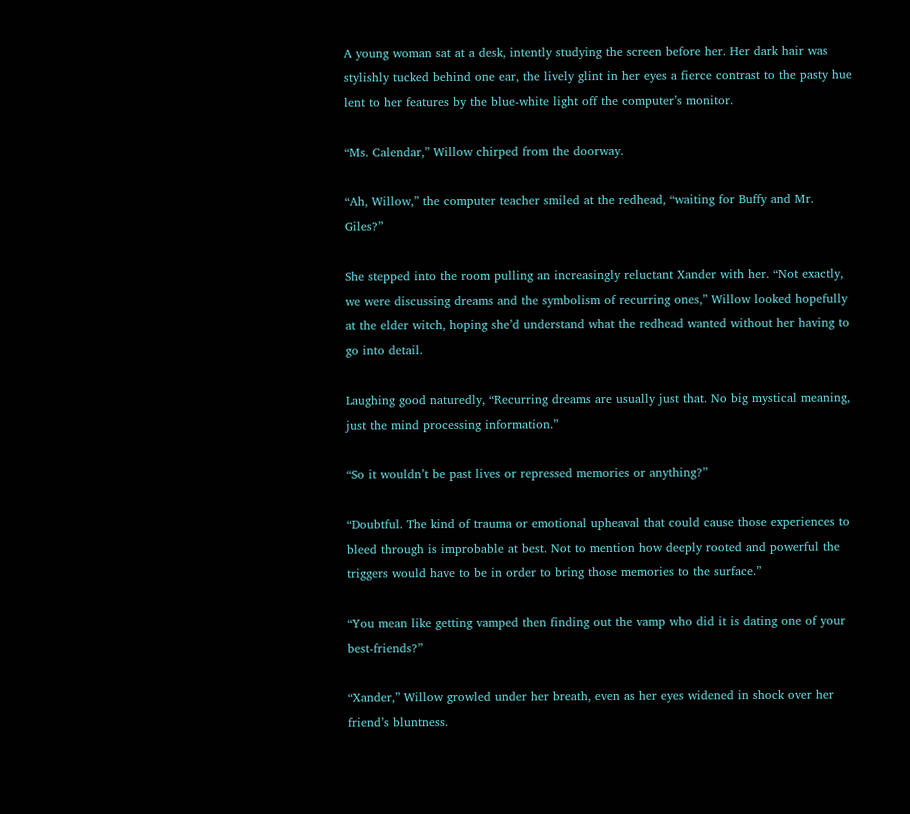A young woman sat at a desk, intently studying the screen before her. Her dark hair was stylishly tucked behind one ear, the lively glint in her eyes a fierce contrast to the pasty hue lent to her features by the blue-white light off the computer’s monitor.

“Ms. Calendar,” Willow chirped from the doorway.

“Ah, Willow,” the computer teacher smiled at the redhead, “waiting for Buffy and Mr. Giles?”

She stepped into the room pulling an increasingly reluctant Xander with her. “Not exactly, we were discussing dreams and the symbolism of recurring ones,” Willow looked hopefully at the elder witch, hoping she’d understand what the redhead wanted without her having to go into detail.

Laughing good naturedly, “Recurring dreams are usually just that. No big mystical meaning, just the mind processing information.”

“So it wouldn’t be past lives or repressed memories or anything?”

“Doubtful. The kind of trauma or emotional upheaval that could cause those experiences to bleed through is improbable at best. Not to mention how deeply rooted and powerful the triggers would have to be in order to bring those memories to the surface.”

“You mean like getting vamped then finding out the vamp who did it is dating one of your best-friends?”

“Xander,” Willow growled under her breath, even as her eyes widened in shock over her friend’s bluntness.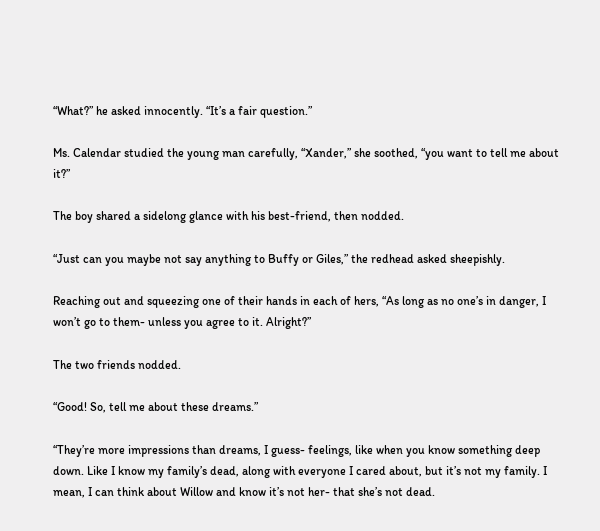“What?” he asked innocently. “It’s a fair question.”

Ms. Calendar studied the young man carefully, “Xander,” she soothed, “you want to tell me about it?”

The boy shared a sidelong glance with his best-friend, then nodded.

“Just can you maybe not say anything to Buffy or Giles,” the redhead asked sheepishly.

Reaching out and squeezing one of their hands in each of hers, “As long as no one’s in danger, I won’t go to them- unless you agree to it. Alright?”

The two friends nodded.

“Good! So, tell me about these dreams.”

“They’re more impressions than dreams, I guess- feelings, like when you know something deep down. Like I know my family’s dead, along with everyone I cared about, but it’s not my family. I mean, I can think about Willow and know it’s not her- that she’s not dead.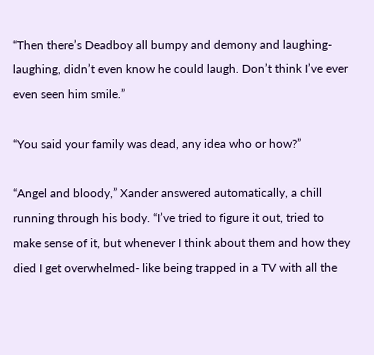“Then there’s Deadboy all bumpy and demony and laughing- laughing, didn’t even know he could laugh. Don’t think I’ve ever even seen him smile.”

“You said your family was dead, any idea who or how?”

“Angel and bloody,” Xander answered automatically, a chill running through his body. “I’ve tried to figure it out, tried to make sense of it, but whenever I think about them and how they died I get overwhelmed- like being trapped in a TV with all the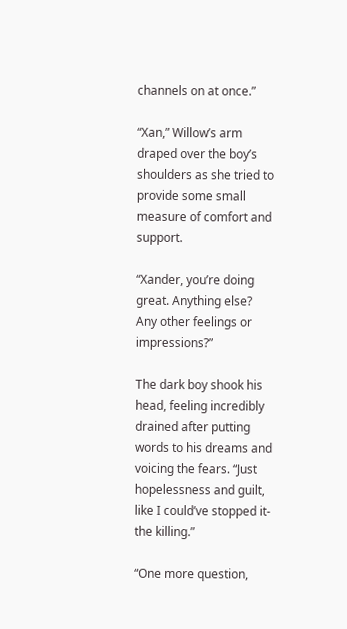channels on at once.”

“Xan,” Willow’s arm draped over the boy’s shoulders as she tried to provide some small measure of comfort and support.

“Xander, you’re doing great. Anything else? Any other feelings or impressions?”

The dark boy shook his head, feeling incredibly drained after putting words to his dreams and voicing the fears. “Just hopelessness and guilt, like I could’ve stopped it- the killing.”

“One more question,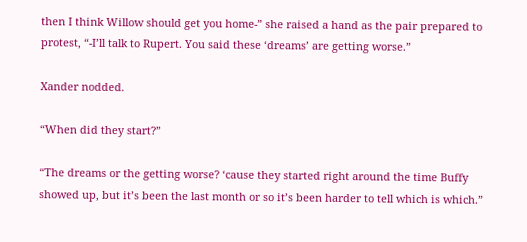then I think Willow should get you home-” she raised a hand as the pair prepared to protest, “-I’ll talk to Rupert. You said these ‘dreams’ are getting worse.”

Xander nodded.

“When did they start?”

“The dreams or the getting worse? ‘cause they started right around the time Buffy showed up, but it’s been the last month or so it’s been harder to tell which is which.”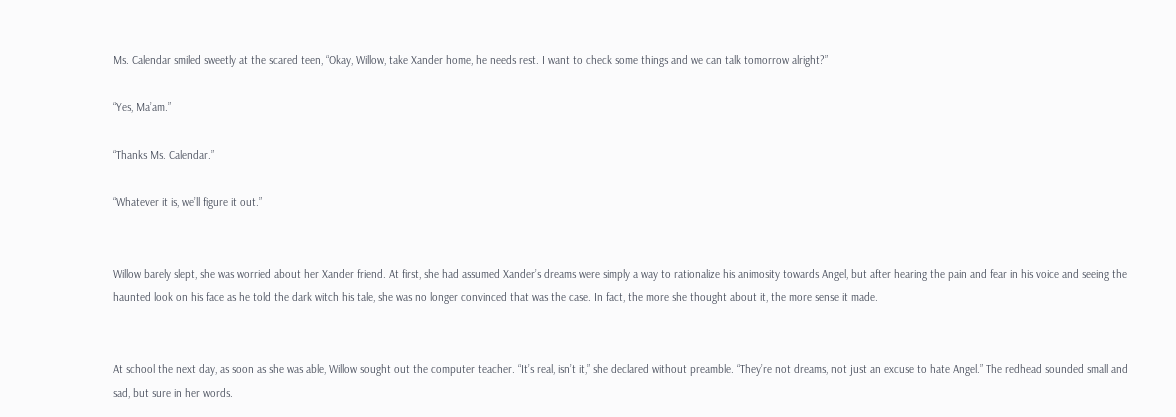Ms. Calendar smiled sweetly at the scared teen, “Okay, Willow, take Xander home, he needs rest. I want to check some things and we can talk tomorrow alright?”

“Yes, Ma’am.”

“Thanks Ms. Calendar.”

“Whatever it is, we’ll figure it out.”


Willow barely slept, she was worried about her Xander friend. At first, she had assumed Xander’s dreams were simply a way to rationalize his animosity towards Angel, but after hearing the pain and fear in his voice and seeing the haunted look on his face as he told the dark witch his tale, she was no longer convinced that was the case. In fact, the more she thought about it, the more sense it made.


At school the next day, as soon as she was able, Willow sought out the computer teacher. “It’s real, isn’t it,” she declared without preamble. “They’re not dreams, not just an excuse to hate Angel.” The redhead sounded small and sad, but sure in her words.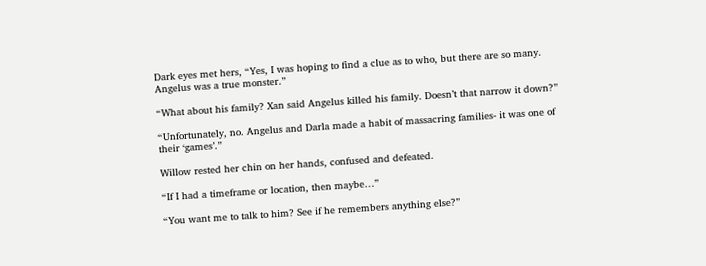Dark eyes met hers, “Yes, I was hoping to find a clue as to who, but there are so many. Angelus was a true monster.”

“What about his family? Xan said Angelus killed his family. Doesn’t that narrow it down?”

“Unfortunately, no. Angelus and Darla made a habit of massacring families- it was one of their ‘games’.”

Willow rested her chin on her hands, confused and defeated.

“If I had a timeframe or location, then maybe…”

“You want me to talk to him? See if he remembers anything else?”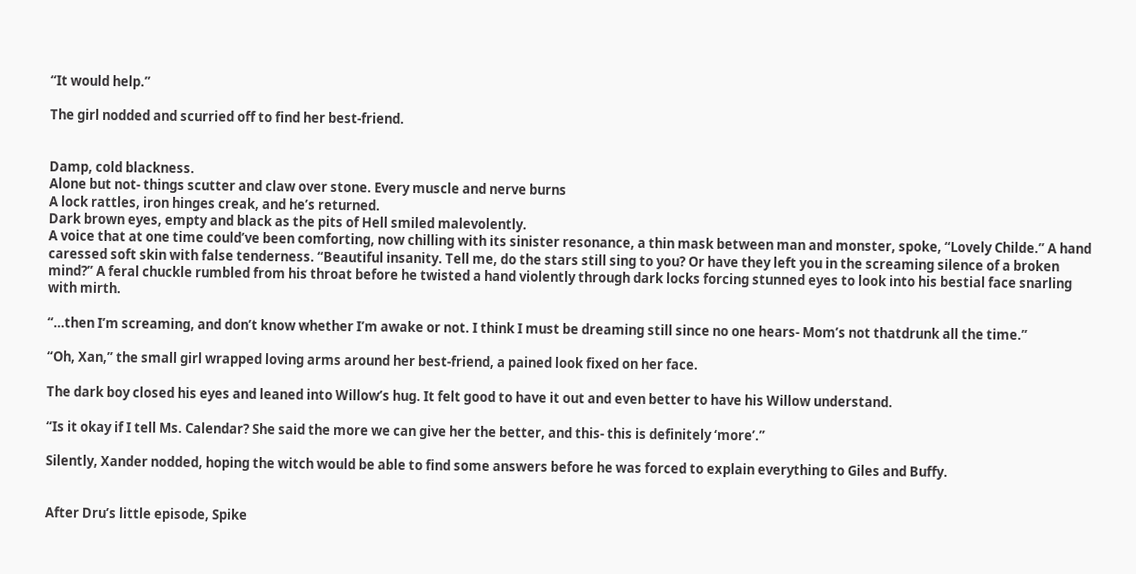“It would help.”

The girl nodded and scurried off to find her best-friend.


Damp, cold blackness.
Alone but not- things scutter and claw over stone. Every muscle and nerve burns
A lock rattles, iron hinges creak, and he’s returned.
Dark brown eyes, empty and black as the pits of Hell smiled malevolently.
A voice that at one time could’ve been comforting, now chilling with its sinister resonance, a thin mask between man and monster, spoke, “Lovely Childe.” A hand caressed soft skin with false tenderness. “Beautiful insanity. Tell me, do the stars still sing to you? Or have they left you in the screaming silence of a broken mind?” A feral chuckle rumbled from his throat before he twisted a hand violently through dark locks forcing stunned eyes to look into his bestial face snarling with mirth.

“…then I’m screaming, and don’t know whether I’m awake or not. I think I must be dreaming still since no one hears- Mom’s not thatdrunk all the time.”

“Oh, Xan,” the small girl wrapped loving arms around her best-friend, a pained look fixed on her face.

The dark boy closed his eyes and leaned into Willow’s hug. It felt good to have it out and even better to have his Willow understand.

“Is it okay if I tell Ms. Calendar? She said the more we can give her the better, and this- this is definitely ‘more’.”

Silently, Xander nodded, hoping the witch would be able to find some answers before he was forced to explain everything to Giles and Buffy.


After Dru’s little episode, Spike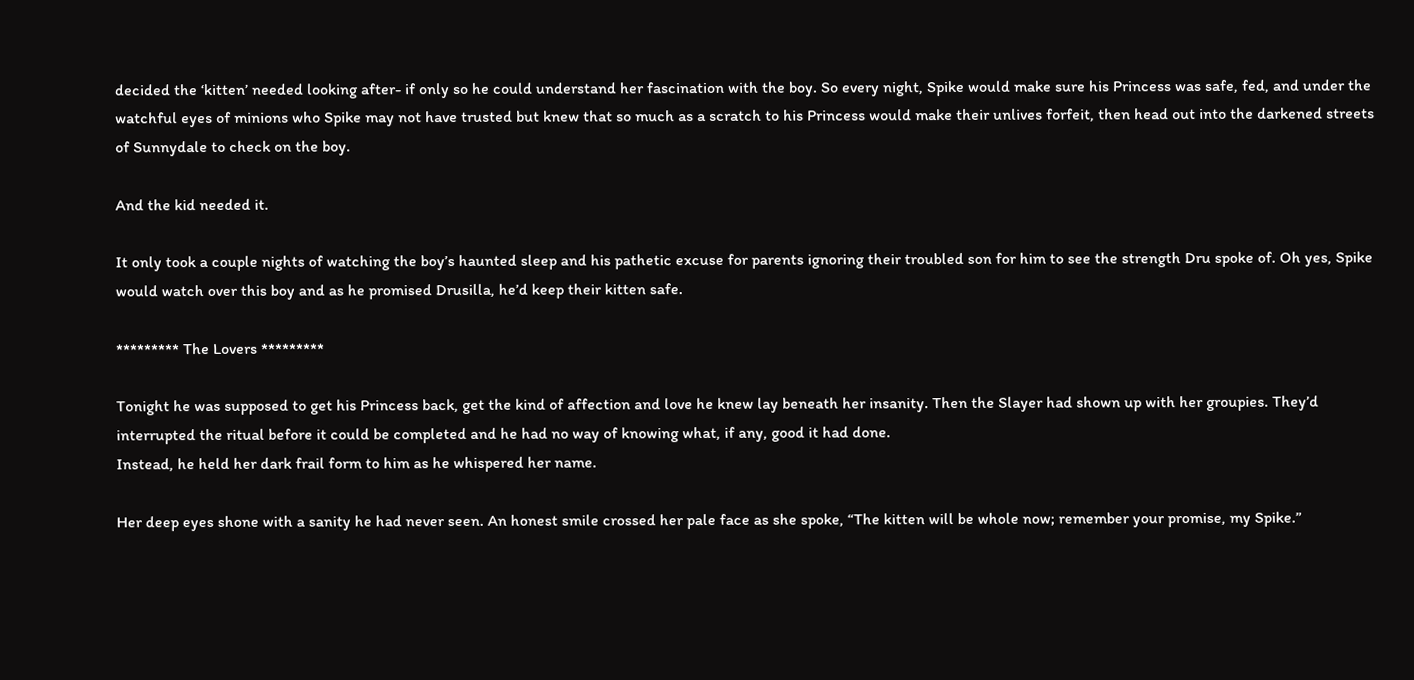decided the ‘kitten’ needed looking after- if only so he could understand her fascination with the boy. So every night, Spike would make sure his Princess was safe, fed, and under the watchful eyes of minions who Spike may not have trusted but knew that so much as a scratch to his Princess would make their unlives forfeit, then head out into the darkened streets of Sunnydale to check on the boy.

And the kid needed it.

It only took a couple nights of watching the boy’s haunted sleep and his pathetic excuse for parents ignoring their troubled son for him to see the strength Dru spoke of. Oh yes, Spike would watch over this boy and as he promised Drusilla, he’d keep their kitten safe.

********* The Lovers *********

Tonight he was supposed to get his Princess back, get the kind of affection and love he knew lay beneath her insanity. Then the Slayer had shown up with her groupies. They’d interrupted the ritual before it could be completed and he had no way of knowing what, if any, good it had done.
Instead, he held her dark frail form to him as he whispered her name.

Her deep eyes shone with a sanity he had never seen. An honest smile crossed her pale face as she spoke, “The kitten will be whole now; remember your promise, my Spike.”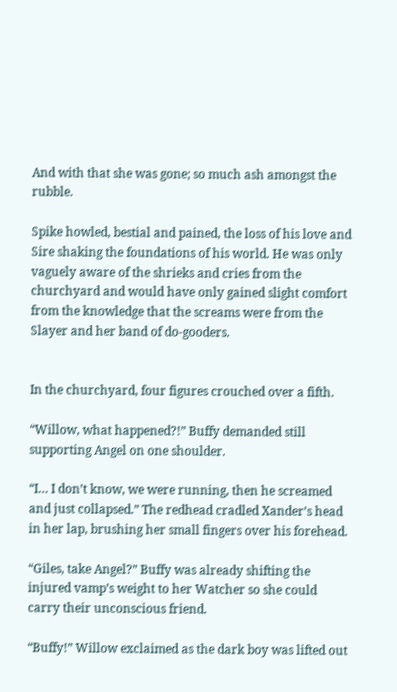And with that she was gone; so much ash amongst the rubble.

Spike howled, bestial and pained, the loss of his love and Sire shaking the foundations of his world. He was only vaguely aware of the shrieks and cries from the churchyard and would have only gained slight comfort from the knowledge that the screams were from the Slayer and her band of do-gooders.


In the churchyard, four figures crouched over a fifth.

“Willow, what happened?!” Buffy demanded still supporting Angel on one shoulder.

“I… I don’t know, we were running, then he screamed and just collapsed.” The redhead cradled Xander’s head in her lap, brushing her small fingers over his forehead.

“Giles, take Angel?” Buffy was already shifting the injured vamp’s weight to her Watcher so she could carry their unconscious friend.

“Buffy!” Willow exclaimed as the dark boy was lifted out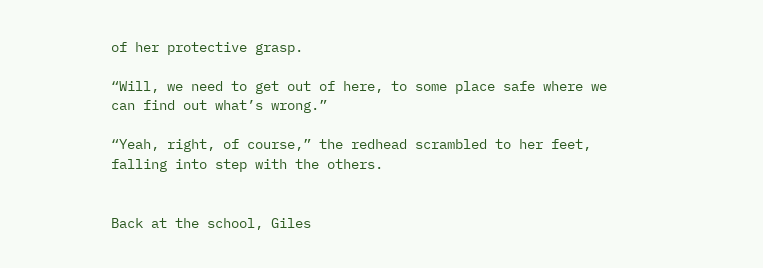of her protective grasp.

“Will, we need to get out of here, to some place safe where we can find out what’s wrong.”

“Yeah, right, of course,” the redhead scrambled to her feet, falling into step with the others.


Back at the school, Giles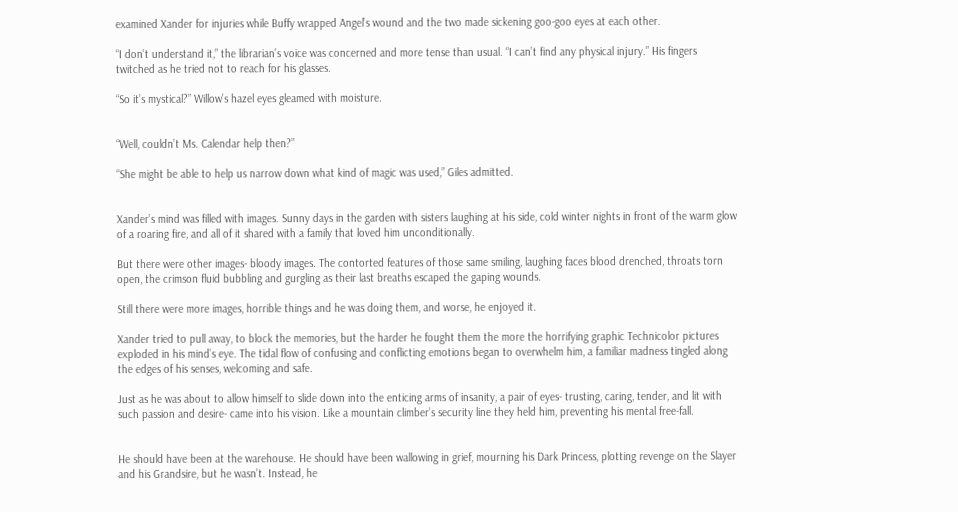examined Xander for injuries while Buffy wrapped Angel’s wound and the two made sickening goo-goo eyes at each other.

“I don’t understand it,” the librarian’s voice was concerned and more tense than usual. “I can’t find any physical injury.” His fingers twitched as he tried not to reach for his glasses.

“So it’s mystical?” Willow’s hazel eyes gleamed with moisture.


“Well, couldn’t Ms. Calendar help then?”

“She might be able to help us narrow down what kind of magic was used,” Giles admitted.


Xander’s mind was filled with images. Sunny days in the garden with sisters laughing at his side, cold winter nights in front of the warm glow of a roaring fire, and all of it shared with a family that loved him unconditionally.

But there were other images- bloody images. The contorted features of those same smiling, laughing faces blood drenched, throats torn open, the crimson fluid bubbling and gurgling as their last breaths escaped the gaping wounds.

Still there were more images, horrible things and he was doing them, and worse, he enjoyed it.

Xander tried to pull away, to block the memories, but the harder he fought them the more the horrifying graphic Technicolor pictures exploded in his mind’s eye. The tidal flow of confusing and conflicting emotions began to overwhelm him, a familiar madness tingled along the edges of his senses, welcoming and safe.

Just as he was about to allow himself to slide down into the enticing arms of insanity, a pair of eyes- trusting, caring, tender, and lit with such passion and desire- came into his vision. Like a mountain climber’s security line they held him, preventing his mental free-fall.


He should have been at the warehouse. He should have been wallowing in grief, mourning his Dark Princess, plotting revenge on the Slayer and his Grandsire, but he wasn’t. Instead, he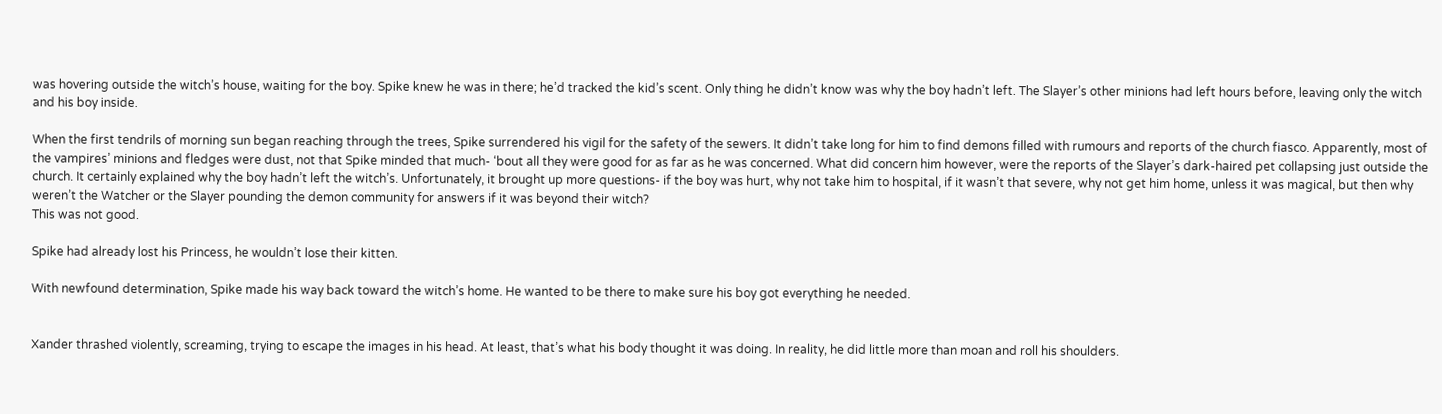was hovering outside the witch’s house, waiting for the boy. Spike knew he was in there; he’d tracked the kid’s scent. Only thing he didn’t know was why the boy hadn’t left. The Slayer’s other minions had left hours before, leaving only the witch and his boy inside.

When the first tendrils of morning sun began reaching through the trees, Spike surrendered his vigil for the safety of the sewers. It didn’t take long for him to find demons filled with rumours and reports of the church fiasco. Apparently, most of the vampires’ minions and fledges were dust, not that Spike minded that much- ‘bout all they were good for as far as he was concerned. What did concern him however, were the reports of the Slayer’s dark-haired pet collapsing just outside the church. It certainly explained why the boy hadn’t left the witch’s. Unfortunately, it brought up more questions- if the boy was hurt, why not take him to hospital, if it wasn’t that severe, why not get him home, unless it was magical, but then why weren’t the Watcher or the Slayer pounding the demon community for answers if it was beyond their witch?
This was not good.

Spike had already lost his Princess, he wouldn’t lose their kitten.

With newfound determination, Spike made his way back toward the witch’s home. He wanted to be there to make sure his boy got everything he needed.


Xander thrashed violently, screaming, trying to escape the images in his head. At least, that’s what his body thought it was doing. In reality, he did little more than moan and roll his shoulders.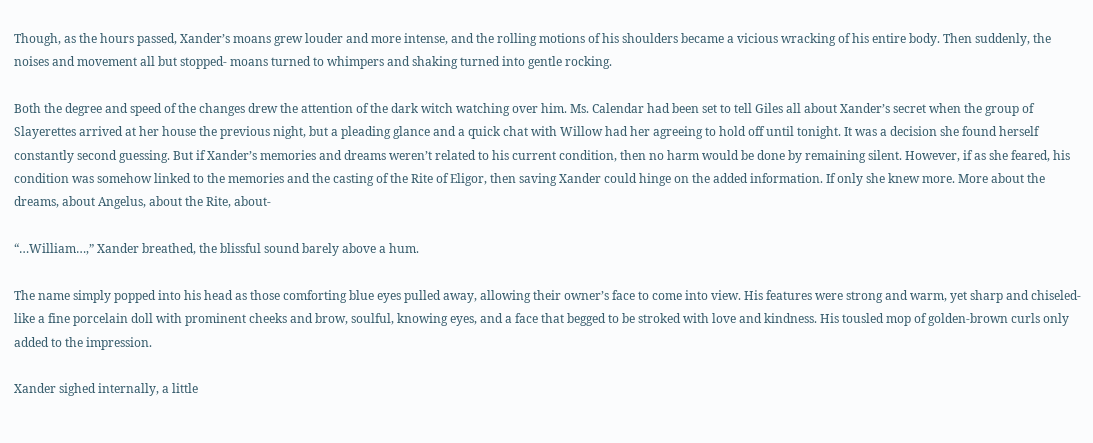Though, as the hours passed, Xander’s moans grew louder and more intense, and the rolling motions of his shoulders became a vicious wracking of his entire body. Then suddenly, the noises and movement all but stopped- moans turned to whimpers and shaking turned into gentle rocking.

Both the degree and speed of the changes drew the attention of the dark witch watching over him. Ms. Calendar had been set to tell Giles all about Xander’s secret when the group of Slayerettes arrived at her house the previous night, but a pleading glance and a quick chat with Willow had her agreeing to hold off until tonight. It was a decision she found herself constantly second guessing. But if Xander’s memories and dreams weren’t related to his current condition, then no harm would be done by remaining silent. However, if as she feared, his condition was somehow linked to the memories and the casting of the Rite of Eligor, then saving Xander could hinge on the added information. If only she knew more. More about the dreams, about Angelus, about the Rite, about-

“…William…,” Xander breathed, the blissful sound barely above a hum.

The name simply popped into his head as those comforting blue eyes pulled away, allowing their owner’s face to come into view. His features were strong and warm, yet sharp and chiseled- like a fine porcelain doll with prominent cheeks and brow, soulful, knowing eyes, and a face that begged to be stroked with love and kindness. His tousled mop of golden-brown curls only added to the impression.

Xander sighed internally, a little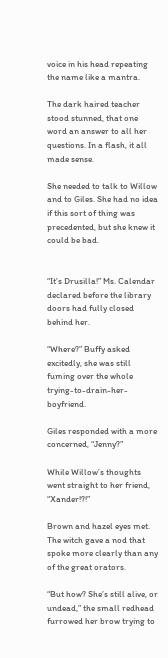voice in his head repeating the name like a mantra.

The dark haired teacher stood stunned, that one word an answer to all her questions. In a flash, it all made sense.

She needed to talk to Willow and to Giles. She had no idea if this sort of thing was precedented, but she knew it could be bad.


“It’s Drusilla!” Ms. Calendar declared before the library doors had fully closed behind her.

“Where?” Buffy asked excitedly, she was still fuming over the whole trying-to-drain-her-boyfriend.

Giles responded with a more concerned, “Jenny?”

While Willow’s thoughts went straight to her friend, “Xander!?!”

Brown and hazel eyes met. The witch gave a nod that spoke more clearly than any of the great orators.

“But how? She’s still alive, or undead,” the small redhead furrowed her brow trying to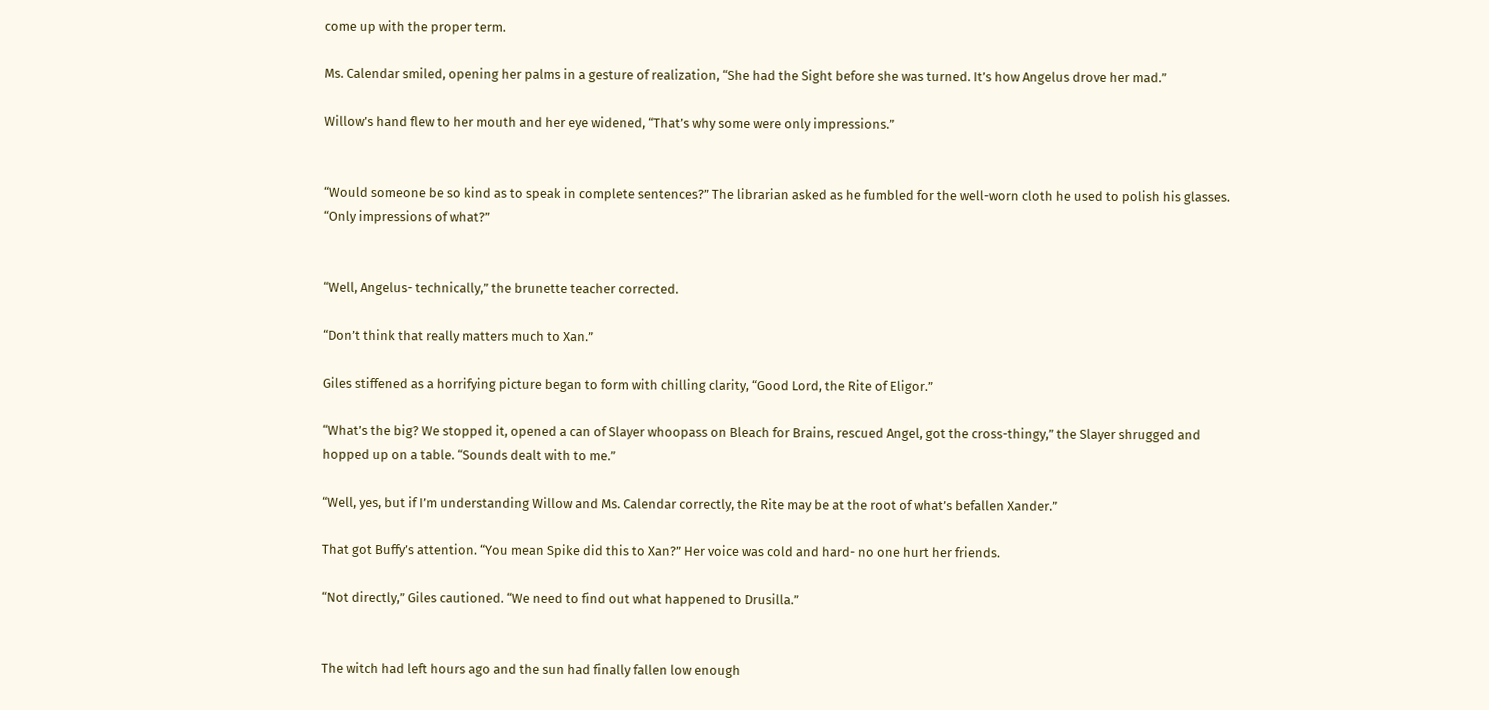come up with the proper term.

Ms. Calendar smiled, opening her palms in a gesture of realization, “She had the Sight before she was turned. It’s how Angelus drove her mad.”

Willow’s hand flew to her mouth and her eye widened, “That’s why some were only impressions.”


“Would someone be so kind as to speak in complete sentences?” The librarian asked as he fumbled for the well-worn cloth he used to polish his glasses. “Only impressions of what?”


“Well, Angelus- technically,” the brunette teacher corrected.

“Don’t think that really matters much to Xan.”

Giles stiffened as a horrifying picture began to form with chilling clarity, “Good Lord, the Rite of Eligor.”

“What’s the big? We stopped it, opened a can of Slayer whoopass on Bleach for Brains, rescued Angel, got the cross-thingy,” the Slayer shrugged and hopped up on a table. “Sounds dealt with to me.”

“Well, yes, but if I’m understanding Willow and Ms. Calendar correctly, the Rite may be at the root of what’s befallen Xander.”

That got Buffy’s attention. “You mean Spike did this to Xan?” Her voice was cold and hard- no one hurt her friends.

“Not directly,” Giles cautioned. “We need to find out what happened to Drusilla.”


The witch had left hours ago and the sun had finally fallen low enough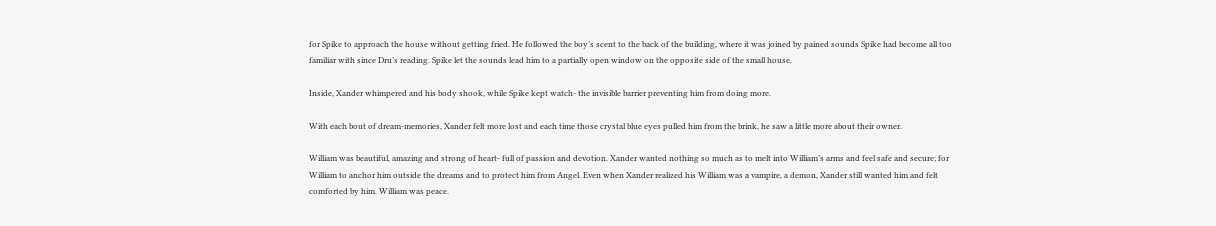for Spike to approach the house without getting fried. He followed the boy’s scent to the back of the building, where it was joined by pained sounds Spike had become all too familiar with since Dru’s reading. Spike let the sounds lead him to a partially open window on the opposite side of the small house.

Inside, Xander whimpered and his body shook, while Spike kept watch- the invisible barrier preventing him from doing more.

With each bout of dream-memories, Xander felt more lost and each time those crystal blue eyes pulled him from the brink, he saw a little more about their owner.

William was beautiful, amazing and strong of heart- full of passion and devotion. Xander wanted nothing so much as to melt into William’s arms and feel safe and secure; for William to anchor him outside the dreams and to protect him from Angel. Even when Xander realized his William was a vampire, a demon, Xander still wanted him and felt comforted by him. William was peace.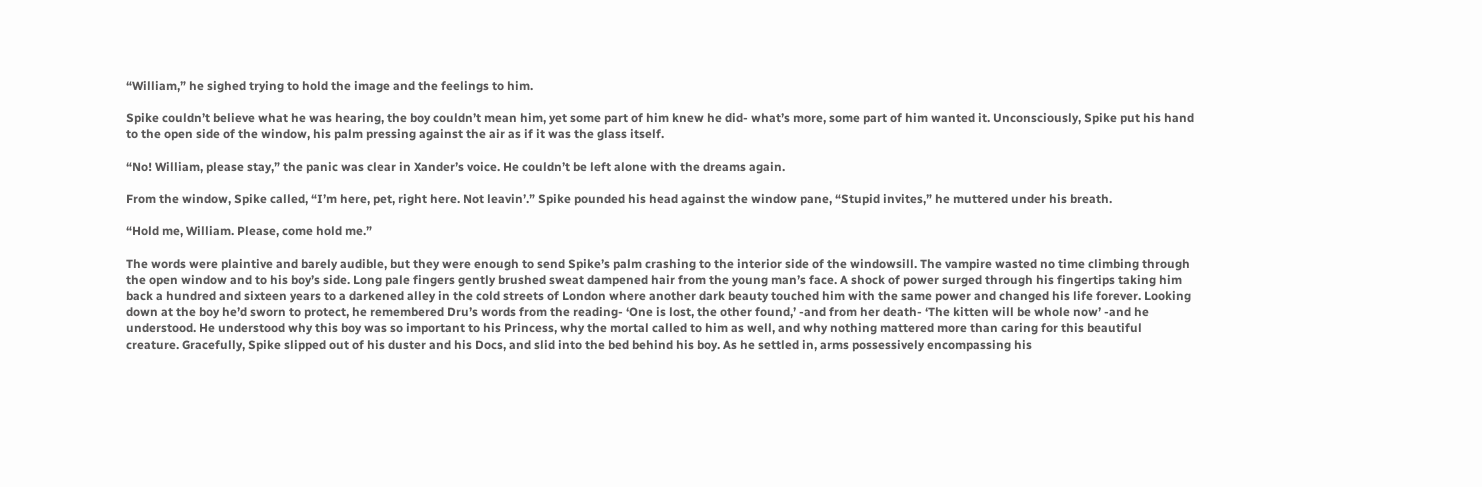“William,” he sighed trying to hold the image and the feelings to him.

Spike couldn’t believe what he was hearing, the boy couldn’t mean him, yet some part of him knew he did- what’s more, some part of him wanted it. Unconsciously, Spike put his hand to the open side of the window, his palm pressing against the air as if it was the glass itself.

“No! William, please stay,” the panic was clear in Xander’s voice. He couldn’t be left alone with the dreams again.

From the window, Spike called, “I’m here, pet, right here. Not leavin’.” Spike pounded his head against the window pane, “Stupid invites,” he muttered under his breath.

“Hold me, William. Please, come hold me.”

The words were plaintive and barely audible, but they were enough to send Spike’s palm crashing to the interior side of the windowsill. The vampire wasted no time climbing through the open window and to his boy’s side. Long pale fingers gently brushed sweat dampened hair from the young man’s face. A shock of power surged through his fingertips taking him back a hundred and sixteen years to a darkened alley in the cold streets of London where another dark beauty touched him with the same power and changed his life forever. Looking down at the boy he’d sworn to protect, he remembered Dru’s words from the reading- ‘One is lost, the other found,’ -and from her death- ‘The kitten will be whole now’ -and he understood. He understood why this boy was so important to his Princess, why the mortal called to him as well, and why nothing mattered more than caring for this beautiful creature. Gracefully, Spike slipped out of his duster and his Docs, and slid into the bed behind his boy. As he settled in, arms possessively encompassing his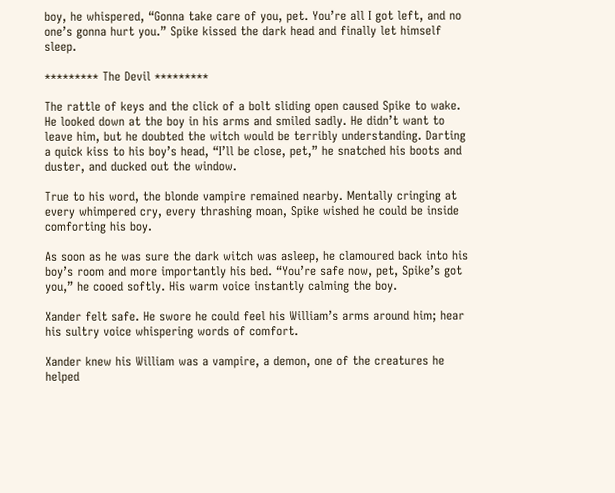boy, he whispered, “Gonna take care of you, pet. You’re all I got left, and no one’s gonna hurt you.” Spike kissed the dark head and finally let himself sleep.

********* The Devil *********

The rattle of keys and the click of a bolt sliding open caused Spike to wake. He looked down at the boy in his arms and smiled sadly. He didn’t want to leave him, but he doubted the witch would be terribly understanding. Darting a quick kiss to his boy’s head, “I’ll be close, pet,” he snatched his boots and duster, and ducked out the window.

True to his word, the blonde vampire remained nearby. Mentally cringing at every whimpered cry, every thrashing moan, Spike wished he could be inside comforting his boy.

As soon as he was sure the dark witch was asleep, he clamoured back into his boy’s room and more importantly his bed. “You’re safe now, pet, Spike’s got you,” he cooed softly. His warm voice instantly calming the boy.

Xander felt safe. He swore he could feel his William’s arms around him; hear his sultry voice whispering words of comfort.

Xander knew his William was a vampire, a demon, one of the creatures he helped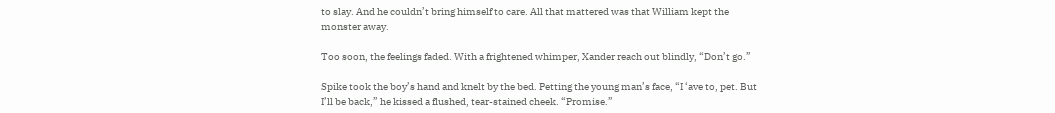to slay. And he couldn’t bring himself to care. All that mattered was that William kept the monster away.

Too soon, the feelings faded. With a frightened whimper, Xander reach out blindly, “Don’t go.”

Spike took the boy’s hand and knelt by the bed. Petting the young man’s face, “I ‘ave to, pet. But I’ll be back,” he kissed a flushed, tear-stained cheek. “Promise.”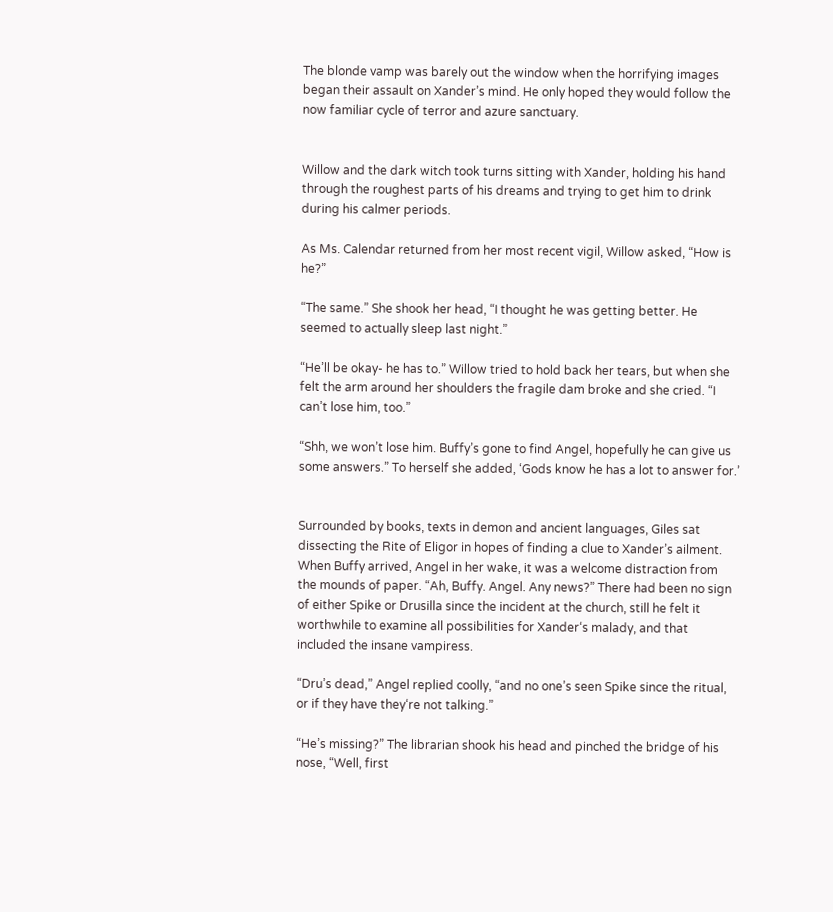The blonde vamp was barely out the window when the horrifying images began their assault on Xander’s mind. He only hoped they would follow the now familiar cycle of terror and azure sanctuary.


Willow and the dark witch took turns sitting with Xander, holding his hand through the roughest parts of his dreams and trying to get him to drink during his calmer periods.

As Ms. Calendar returned from her most recent vigil, Willow asked, “How is he?”

“The same.” She shook her head, “I thought he was getting better. He seemed to actually sleep last night.”

“He’ll be okay- he has to.” Willow tried to hold back her tears, but when she felt the arm around her shoulders the fragile dam broke and she cried. “I can’t lose him, too.”

“Shh, we won’t lose him. Buffy’s gone to find Angel, hopefully he can give us some answers.” To herself she added, ‘Gods know he has a lot to answer for.’


Surrounded by books, texts in demon and ancient languages, Giles sat dissecting the Rite of Eligor in hopes of finding a clue to Xander’s ailment. When Buffy arrived, Angel in her wake, it was a welcome distraction from the mounds of paper. “Ah, Buffy. Angel. Any news?” There had been no sign of either Spike or Drusilla since the incident at the church, still he felt it worthwhile to examine all possibilities for Xander‘s malady, and that included the insane vampiress.

“Dru’s dead,” Angel replied coolly, “and no one’s seen Spike since the ritual, or if they have they‘re not talking.”

“He’s missing?” The librarian shook his head and pinched the bridge of his nose, “Well, first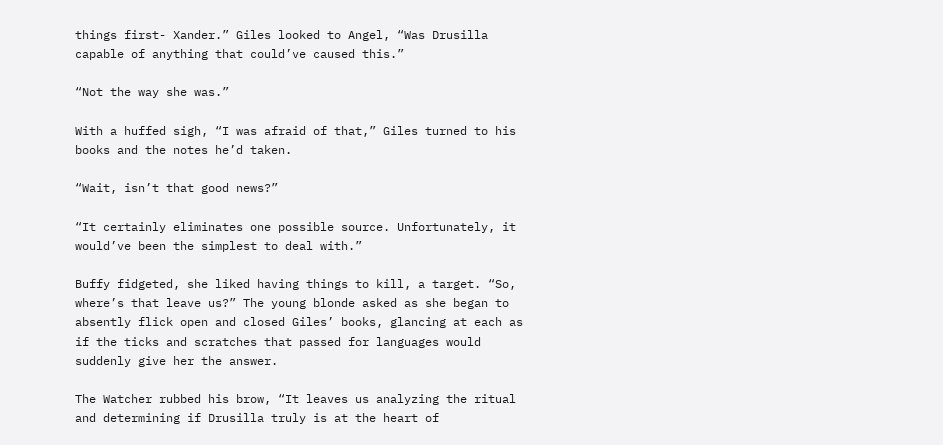things first- Xander.” Giles looked to Angel, “Was Drusilla capable of anything that could’ve caused this.”

“Not the way she was.”

With a huffed sigh, “I was afraid of that,” Giles turned to his books and the notes he’d taken.

“Wait, isn’t that good news?”

“It certainly eliminates one possible source. Unfortunately, it would’ve been the simplest to deal with.”

Buffy fidgeted, she liked having things to kill, a target. “So, where’s that leave us?” The young blonde asked as she began to absently flick open and closed Giles’ books, glancing at each as if the ticks and scratches that passed for languages would suddenly give her the answer.

The Watcher rubbed his brow, “It leaves us analyzing the ritual and determining if Drusilla truly is at the heart of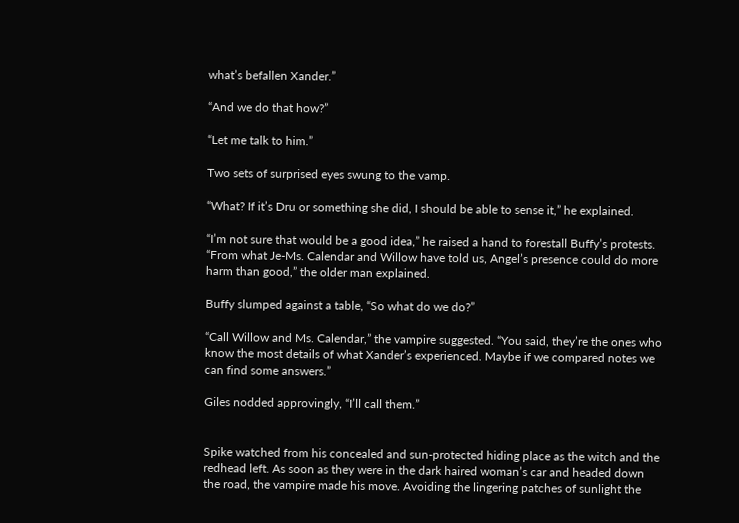what’s befallen Xander.”

“And we do that how?”

“Let me talk to him.”

Two sets of surprised eyes swung to the vamp.

“What? If it’s Dru or something she did, I should be able to sense it,” he explained.

“I’m not sure that would be a good idea,” he raised a hand to forestall Buffy’s protests. “From what Je-Ms. Calendar and Willow have told us, Angel’s presence could do more harm than good,” the older man explained.

Buffy slumped against a table, “So what do we do?”

“Call Willow and Ms. Calendar,” the vampire suggested. “You said, they’re the ones who know the most details of what Xander’s experienced. Maybe if we compared notes we can find some answers.”

Giles nodded approvingly, “I’ll call them.”


Spike watched from his concealed and sun-protected hiding place as the witch and the redhead left. As soon as they were in the dark haired woman’s car and headed down the road, the vampire made his move. Avoiding the lingering patches of sunlight the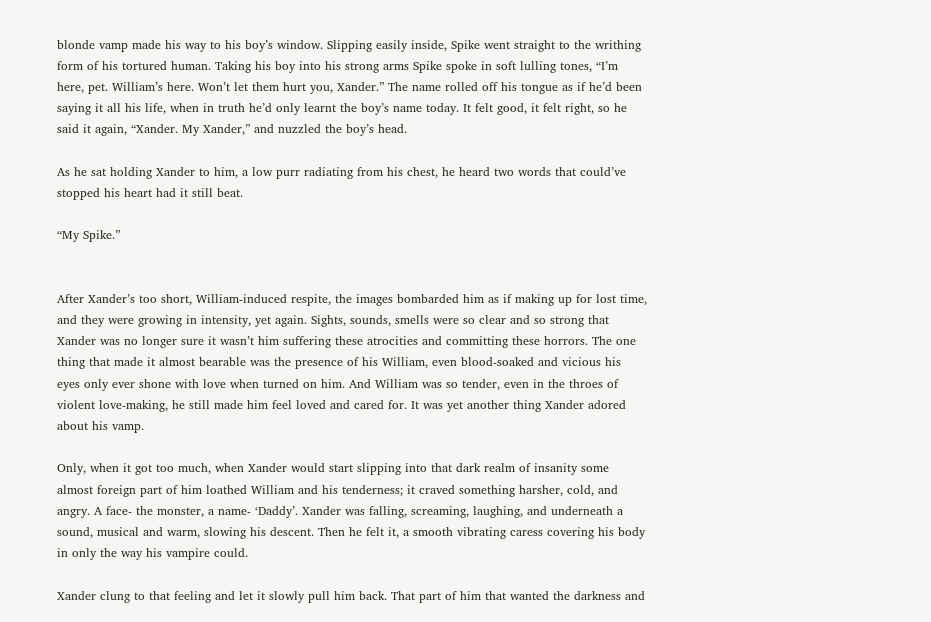blonde vamp made his way to his boy’s window. Slipping easily inside, Spike went straight to the writhing form of his tortured human. Taking his boy into his strong arms Spike spoke in soft lulling tones, “I’m here, pet. William’s here. Won’t let them hurt you, Xander.” The name rolled off his tongue as if he’d been saying it all his life, when in truth he’d only learnt the boy’s name today. It felt good, it felt right, so he said it again, “Xander. My Xander,” and nuzzled the boy’s head.

As he sat holding Xander to him, a low purr radiating from his chest, he heard two words that could’ve stopped his heart had it still beat.

“My Spike.”


After Xander’s too short, William-induced respite, the images bombarded him as if making up for lost time, and they were growing in intensity, yet again. Sights, sounds, smells were so clear and so strong that Xander was no longer sure it wasn’t him suffering these atrocities and committing these horrors. The one thing that made it almost bearable was the presence of his William, even blood-soaked and vicious his eyes only ever shone with love when turned on him. And William was so tender, even in the throes of violent love-making, he still made him feel loved and cared for. It was yet another thing Xander adored about his vamp.

Only, when it got too much, when Xander would start slipping into that dark realm of insanity some almost foreign part of him loathed William and his tenderness; it craved something harsher, cold, and angry. A face- the monster, a name- ‘Daddy’. Xander was falling, screaming, laughing, and underneath a sound, musical and warm, slowing his descent. Then he felt it, a smooth vibrating caress covering his body in only the way his vampire could.

Xander clung to that feeling and let it slowly pull him back. That part of him that wanted the darkness and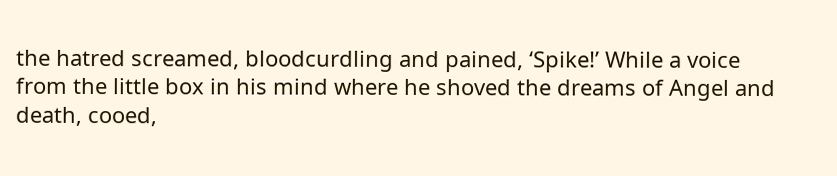the hatred screamed, bloodcurdling and pained, ‘Spike!’ While a voice from the little box in his mind where he shoved the dreams of Angel and death, cooed,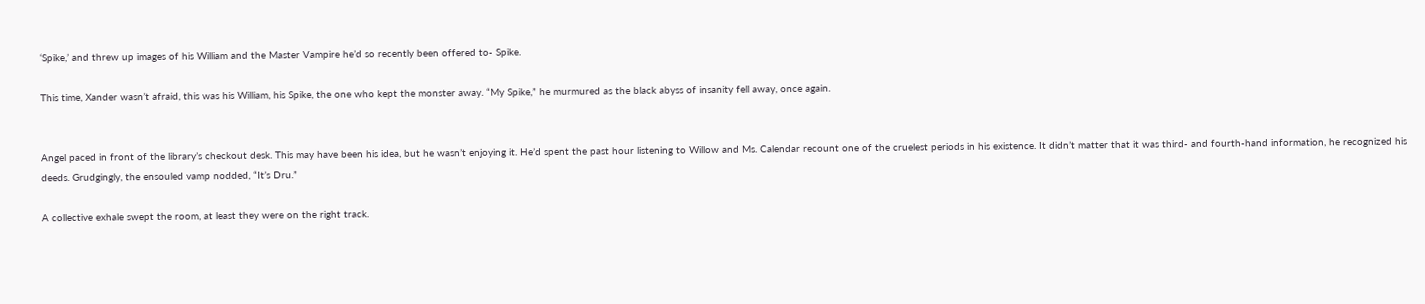‘Spike,’ and threw up images of his William and the Master Vampire he’d so recently been offered to- Spike.

This time, Xander wasn’t afraid, this was his William, his Spike, the one who kept the monster away. “My Spike,” he murmured as the black abyss of insanity fell away, once again.


Angel paced in front of the library’s checkout desk. This may have been his idea, but he wasn’t enjoying it. He’d spent the past hour listening to Willow and Ms. Calendar recount one of the cruelest periods in his existence. It didn’t matter that it was third- and fourth-hand information, he recognized his deeds. Grudgingly, the ensouled vamp nodded, “It’s Dru.”

A collective exhale swept the room, at least they were on the right track.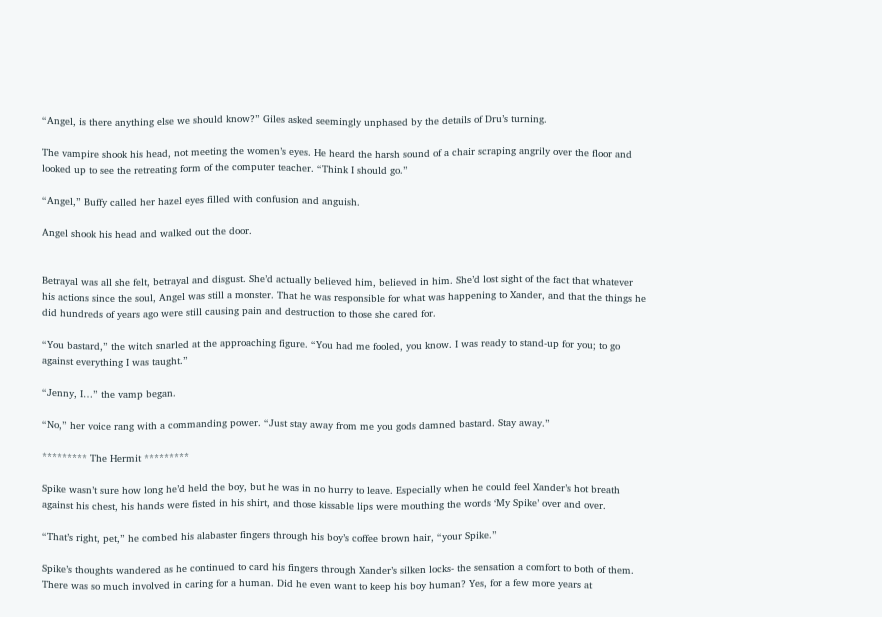“Angel, is there anything else we should know?” Giles asked seemingly unphased by the details of Dru’s turning.

The vampire shook his head, not meeting the women’s eyes. He heard the harsh sound of a chair scraping angrily over the floor and looked up to see the retreating form of the computer teacher. “Think I should go.”

“Angel,” Buffy called her hazel eyes filled with confusion and anguish.

Angel shook his head and walked out the door.


Betrayal was all she felt, betrayal and disgust. She’d actually believed him, believed in him. She’d lost sight of the fact that whatever his actions since the soul, Angel was still a monster. That he was responsible for what was happening to Xander, and that the things he did hundreds of years ago were still causing pain and destruction to those she cared for.

“You bastard,” the witch snarled at the approaching figure. “You had me fooled, you know. I was ready to stand-up for you; to go against everything I was taught.”

“Jenny, I…” the vamp began.

“No,” her voice rang with a commanding power. “Just stay away from me you gods damned bastard. Stay away.”

********* The Hermit *********

Spike wasn’t sure how long he’d held the boy, but he was in no hurry to leave. Especially when he could feel Xander’s hot breath against his chest, his hands were fisted in his shirt, and those kissable lips were mouthing the words ‘My Spike’ over and over.

“That’s right, pet,” he combed his alabaster fingers through his boy’s coffee brown hair, “your Spike.”

Spike’s thoughts wandered as he continued to card his fingers through Xander’s silken locks- the sensation a comfort to both of them. There was so much involved in caring for a human. Did he even want to keep his boy human? Yes, for a few more years at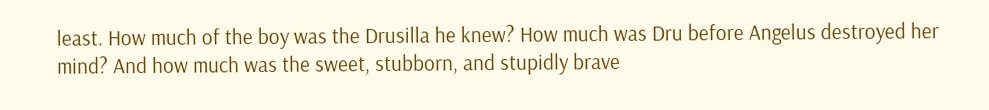least. How much of the boy was the Drusilla he knew? How much was Dru before Angelus destroyed her mind? And how much was the sweet, stubborn, and stupidly brave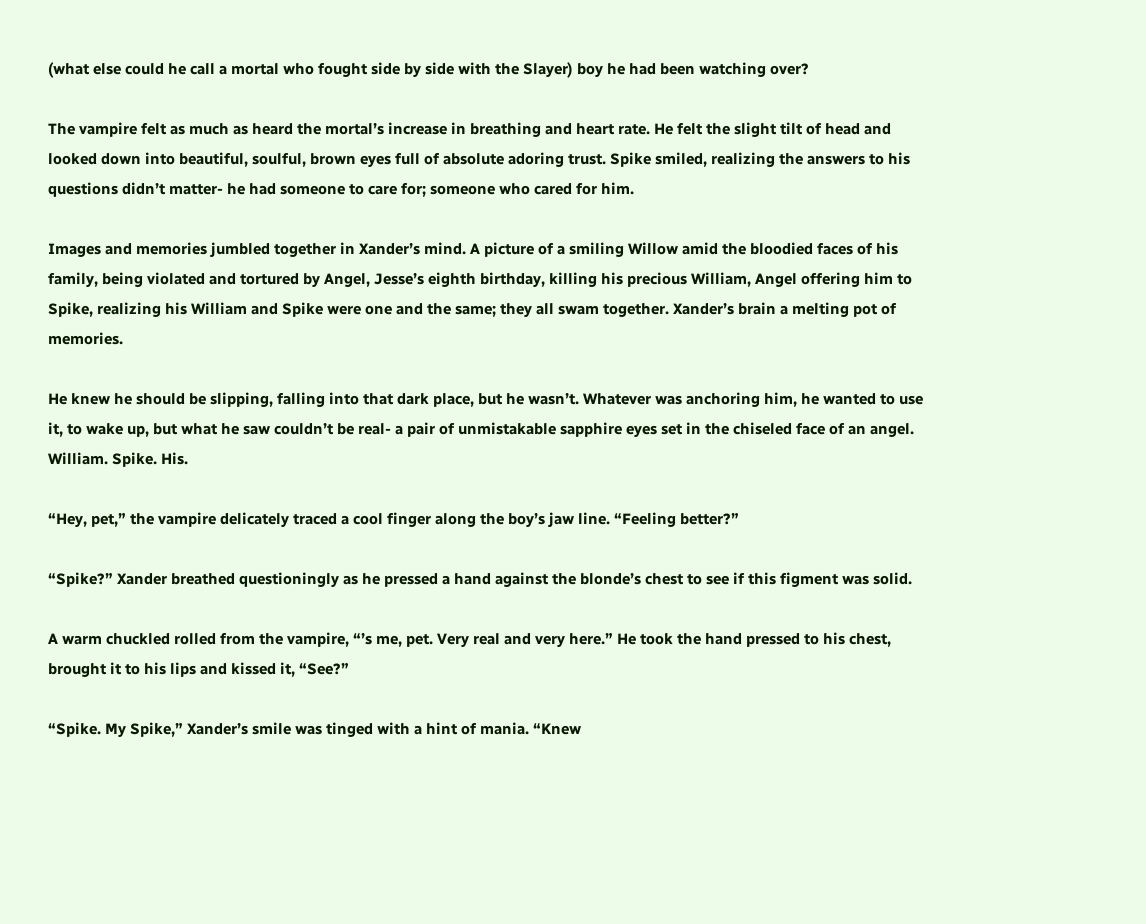(what else could he call a mortal who fought side by side with the Slayer) boy he had been watching over?

The vampire felt as much as heard the mortal’s increase in breathing and heart rate. He felt the slight tilt of head and looked down into beautiful, soulful, brown eyes full of absolute adoring trust. Spike smiled, realizing the answers to his questions didn’t matter- he had someone to care for; someone who cared for him.

Images and memories jumbled together in Xander’s mind. A picture of a smiling Willow amid the bloodied faces of his family, being violated and tortured by Angel, Jesse’s eighth birthday, killing his precious William, Angel offering him to Spike, realizing his William and Spike were one and the same; they all swam together. Xander’s brain a melting pot of memories.

He knew he should be slipping, falling into that dark place, but he wasn’t. Whatever was anchoring him, he wanted to use it, to wake up, but what he saw couldn’t be real- a pair of unmistakable sapphire eyes set in the chiseled face of an angel. William. Spike. His.

“Hey, pet,” the vampire delicately traced a cool finger along the boy’s jaw line. “Feeling better?”

“Spike?” Xander breathed questioningly as he pressed a hand against the blonde’s chest to see if this figment was solid.

A warm chuckled rolled from the vampire, “’s me, pet. Very real and very here.” He took the hand pressed to his chest, brought it to his lips and kissed it, “See?”

“Spike. My Spike,” Xander’s smile was tinged with a hint of mania. “Knew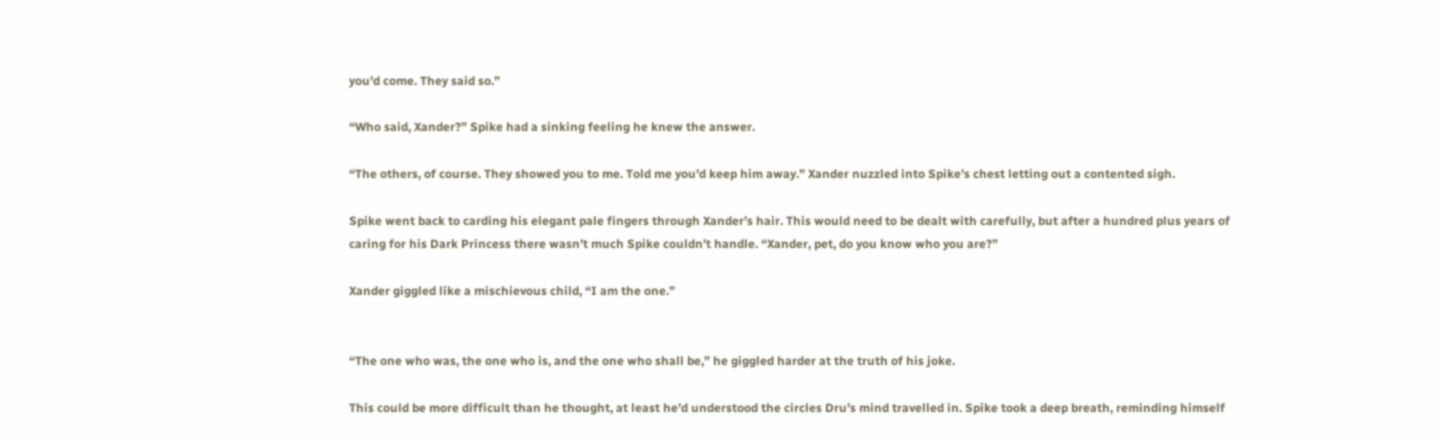you’d come. They said so.”

“Who said, Xander?” Spike had a sinking feeling he knew the answer.

“The others, of course. They showed you to me. Told me you’d keep him away.” Xander nuzzled into Spike’s chest letting out a contented sigh.

Spike went back to carding his elegant pale fingers through Xander’s hair. This would need to be dealt with carefully, but after a hundred plus years of caring for his Dark Princess there wasn’t much Spike couldn’t handle. “Xander, pet, do you know who you are?”

Xander giggled like a mischievous child, “I am the one.”


“The one who was, the one who is, and the one who shall be,” he giggled harder at the truth of his joke.

This could be more difficult than he thought, at least he’d understood the circles Dru’s mind travelled in. Spike took a deep breath, reminding himself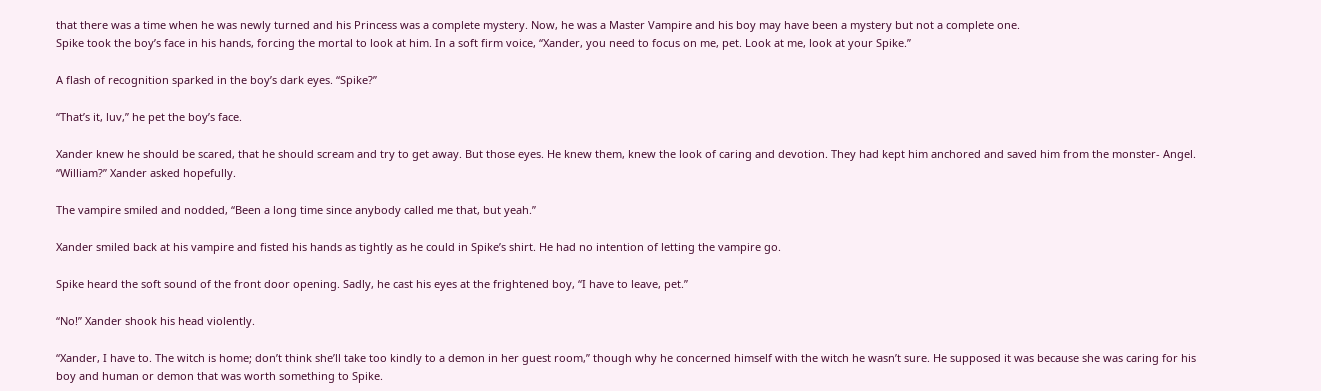that there was a time when he was newly turned and his Princess was a complete mystery. Now, he was a Master Vampire and his boy may have been a mystery but not a complete one.
Spike took the boy’s face in his hands, forcing the mortal to look at him. In a soft firm voice, “Xander, you need to focus on me, pet. Look at me, look at your Spike.”

A flash of recognition sparked in the boy’s dark eyes. “Spike?”

“That’s it, luv,” he pet the boy’s face.

Xander knew he should be scared, that he should scream and try to get away. But those eyes. He knew them, knew the look of caring and devotion. They had kept him anchored and saved him from the monster- Angel. “William?” Xander asked hopefully.

The vampire smiled and nodded, “Been a long time since anybody called me that, but yeah.”

Xander smiled back at his vampire and fisted his hands as tightly as he could in Spike’s shirt. He had no intention of letting the vampire go.

Spike heard the soft sound of the front door opening. Sadly, he cast his eyes at the frightened boy, “I have to leave, pet.”

“No!” Xander shook his head violently.

“Xander, I have to. The witch is home; don’t think she’ll take too kindly to a demon in her guest room,” though why he concerned himself with the witch he wasn’t sure. He supposed it was because she was caring for his boy and human or demon that was worth something to Spike.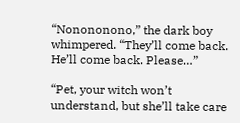“Nonononono,” the dark boy whimpered. “They’ll come back. He’ll come back. Please…”

“Pet, your witch won’t understand, but she’ll take care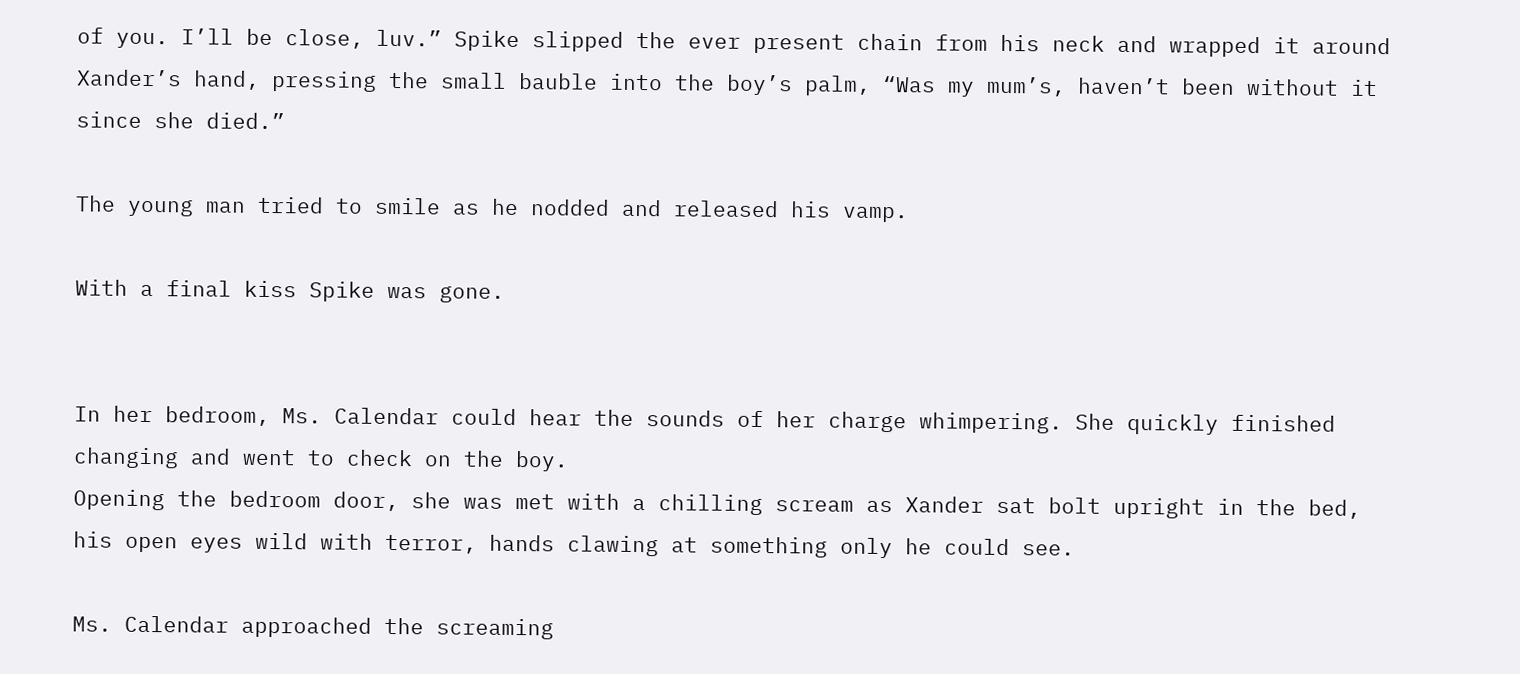of you. I’ll be close, luv.” Spike slipped the ever present chain from his neck and wrapped it around Xander’s hand, pressing the small bauble into the boy’s palm, “Was my mum’s, haven’t been without it since she died.”

The young man tried to smile as he nodded and released his vamp.

With a final kiss Spike was gone.


In her bedroom, Ms. Calendar could hear the sounds of her charge whimpering. She quickly finished changing and went to check on the boy.
Opening the bedroom door, she was met with a chilling scream as Xander sat bolt upright in the bed, his open eyes wild with terror, hands clawing at something only he could see.

Ms. Calendar approached the screaming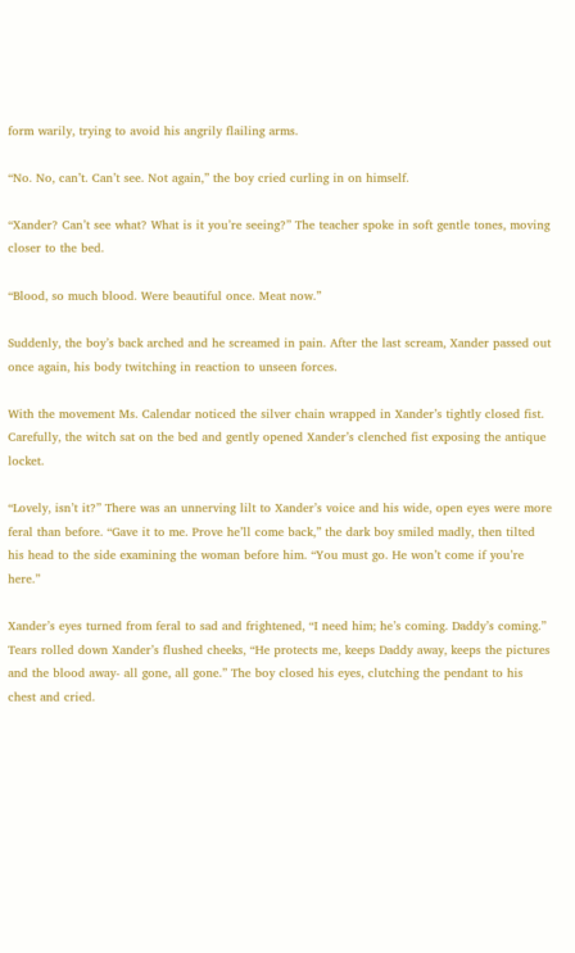form warily, trying to avoid his angrily flailing arms.

“No. No, can’t. Can’t see. Not again,” the boy cried curling in on himself.

“Xander? Can’t see what? What is it you’re seeing?” The teacher spoke in soft gentle tones, moving closer to the bed.

“Blood, so much blood. Were beautiful once. Meat now.”

Suddenly, the boy’s back arched and he screamed in pain. After the last scream, Xander passed out once again, his body twitching in reaction to unseen forces.

With the movement Ms. Calendar noticed the silver chain wrapped in Xander’s tightly closed fist. Carefully, the witch sat on the bed and gently opened Xander’s clenched fist exposing the antique locket.

“Lovely, isn’t it?” There was an unnerving lilt to Xander’s voice and his wide, open eyes were more feral than before. “Gave it to me. Prove he’ll come back,” the dark boy smiled madly, then tilted his head to the side examining the woman before him. “You must go. He won’t come if you’re here.”

Xander’s eyes turned from feral to sad and frightened, “I need him; he’s coming. Daddy’s coming.” Tears rolled down Xander’s flushed cheeks, “He protects me, keeps Daddy away, keeps the pictures and the blood away- all gone, all gone.” The boy closed his eyes, clutching the pendant to his chest and cried.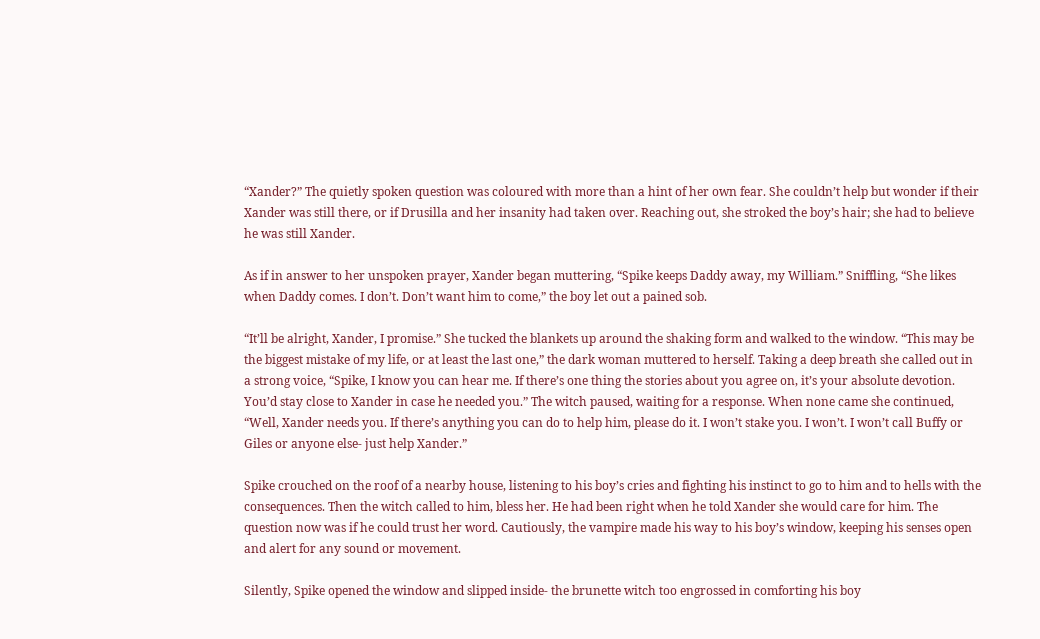“Xander?” The quietly spoken question was coloured with more than a hint of her own fear. She couldn’t help but wonder if their Xander was still there, or if Drusilla and her insanity had taken over. Reaching out, she stroked the boy’s hair; she had to believe he was still Xander.

As if in answer to her unspoken prayer, Xander began muttering, “Spike keeps Daddy away, my William.” Sniffling, “She likes when Daddy comes. I don’t. Don’t want him to come,” the boy let out a pained sob.

“It’ll be alright, Xander, I promise.” She tucked the blankets up around the shaking form and walked to the window. “This may be the biggest mistake of my life, or at least the last one,” the dark woman muttered to herself. Taking a deep breath she called out in a strong voice, “Spike, I know you can hear me. If there’s one thing the stories about you agree on, it’s your absolute devotion. You’d stay close to Xander in case he needed you.” The witch paused, waiting for a response. When none came she continued, “Well, Xander needs you. If there’s anything you can do to help him, please do it. I won’t stake you. I won’t. I won’t call Buffy or Giles or anyone else- just help Xander.”

Spike crouched on the roof of a nearby house, listening to his boy’s cries and fighting his instinct to go to him and to hells with the consequences. Then the witch called to him, bless her. He had been right when he told Xander she would care for him. The question now was if he could trust her word. Cautiously, the vampire made his way to his boy’s window, keeping his senses open and alert for any sound or movement.

Silently, Spike opened the window and slipped inside- the brunette witch too engrossed in comforting his boy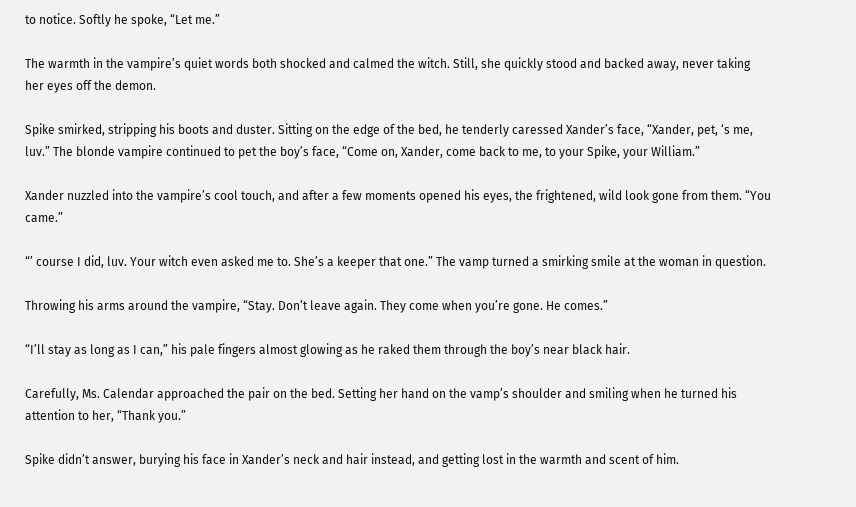to notice. Softly he spoke, “Let me.”

The warmth in the vampire’s quiet words both shocked and calmed the witch. Still, she quickly stood and backed away, never taking her eyes off the demon.

Spike smirked, stripping his boots and duster. Sitting on the edge of the bed, he tenderly caressed Xander’s face, “Xander, pet, ‘s me, luv.” The blonde vampire continued to pet the boy’s face, “Come on, Xander, come back to me, to your Spike, your William.”

Xander nuzzled into the vampire’s cool touch, and after a few moments opened his eyes, the frightened, wild look gone from them. “You came.”

“’ course I did, luv. Your witch even asked me to. She’s a keeper that one.” The vamp turned a smirking smile at the woman in question.

Throwing his arms around the vampire, “Stay. Don’t leave again. They come when you’re gone. He comes.”

“I’ll stay as long as I can,” his pale fingers almost glowing as he raked them through the boy’s near black hair.

Carefully, Ms. Calendar approached the pair on the bed. Setting her hand on the vamp’s shoulder and smiling when he turned his attention to her, “Thank you.”

Spike didn’t answer, burying his face in Xander’s neck and hair instead, and getting lost in the warmth and scent of him.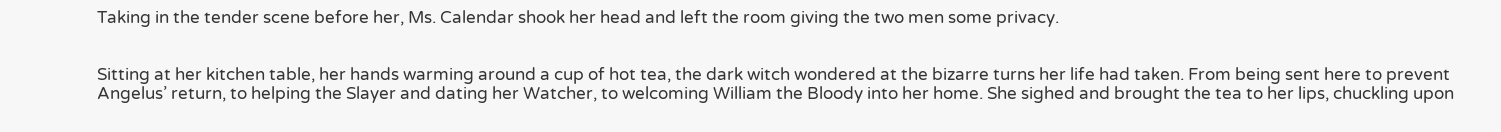Taking in the tender scene before her, Ms. Calendar shook her head and left the room giving the two men some privacy.


Sitting at her kitchen table, her hands warming around a cup of hot tea, the dark witch wondered at the bizarre turns her life had taken. From being sent here to prevent Angelus’ return, to helping the Slayer and dating her Watcher, to welcoming William the Bloody into her home. She sighed and brought the tea to her lips, chuckling upon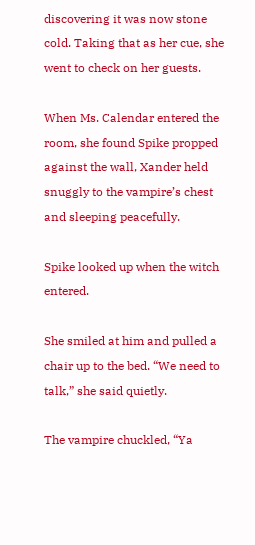discovering it was now stone cold. Taking that as her cue, she went to check on her guests.

When Ms. Calendar entered the room, she found Spike propped against the wall, Xander held snuggly to the vampire’s chest and sleeping peacefully.

Spike looked up when the witch entered.

She smiled at him and pulled a chair up to the bed. “We need to talk,” she said quietly.

The vampire chuckled, “Ya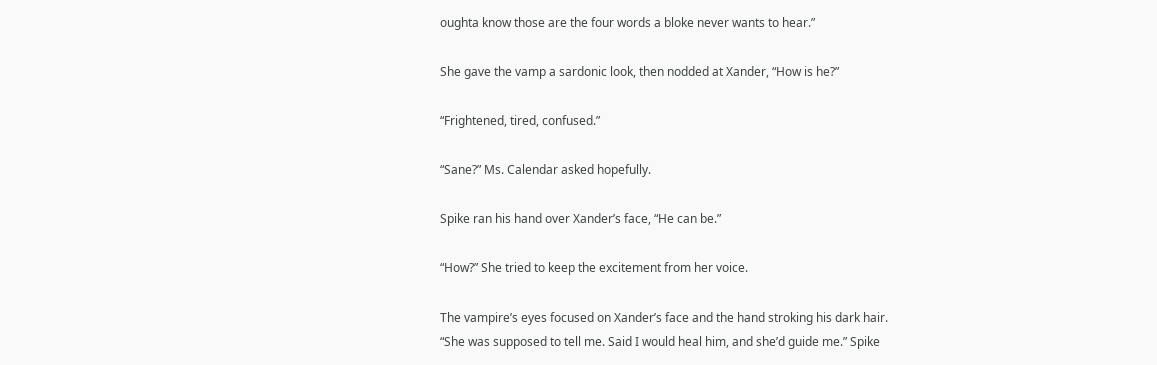oughta know those are the four words a bloke never wants to hear.”

She gave the vamp a sardonic look, then nodded at Xander, “How is he?”

“Frightened, tired, confused.”

“Sane?” Ms. Calendar asked hopefully.

Spike ran his hand over Xander’s face, “He can be.”

“How?” She tried to keep the excitement from her voice.

The vampire’s eyes focused on Xander’s face and the hand stroking his dark hair. “She was supposed to tell me. Said I would heal him, and she’d guide me.” Spike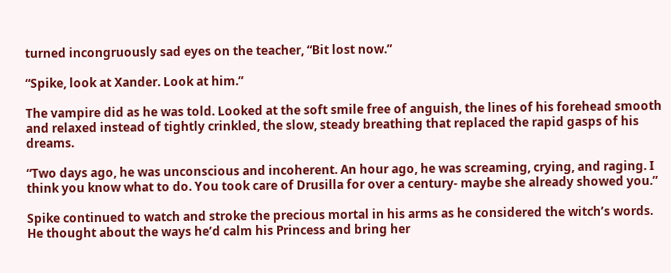turned incongruously sad eyes on the teacher, “Bit lost now.”

“Spike, look at Xander. Look at him.”

The vampire did as he was told. Looked at the soft smile free of anguish, the lines of his forehead smooth and relaxed instead of tightly crinkled, the slow, steady breathing that replaced the rapid gasps of his dreams.

“Two days ago, he was unconscious and incoherent. An hour ago, he was screaming, crying, and raging. I think you know what to do. You took care of Drusilla for over a century- maybe she already showed you.”

Spike continued to watch and stroke the precious mortal in his arms as he considered the witch’s words. He thought about the ways he’d calm his Princess and bring her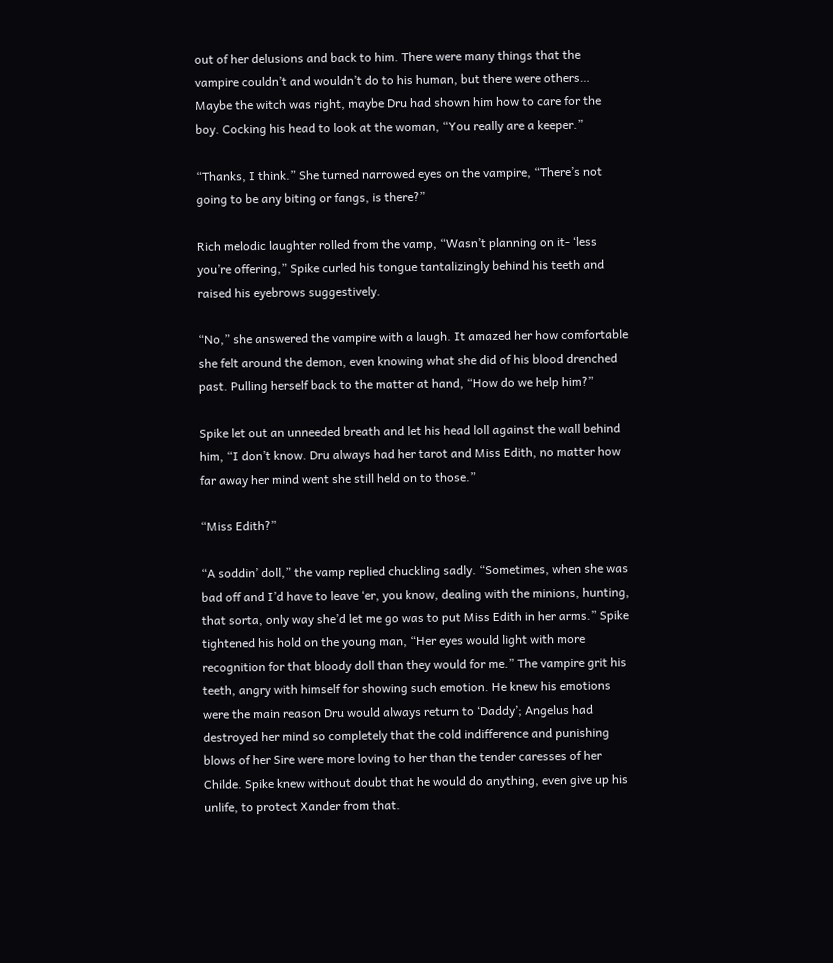out of her delusions and back to him. There were many things that the vampire couldn’t and wouldn’t do to his human, but there were others… Maybe the witch was right, maybe Dru had shown him how to care for the boy. Cocking his head to look at the woman, “You really are a keeper.”

“Thanks, I think.” She turned narrowed eyes on the vampire, “There’s not going to be any biting or fangs, is there?”

Rich melodic laughter rolled from the vamp, “Wasn’t planning on it- ‘less you’re offering,” Spike curled his tongue tantalizingly behind his teeth and raised his eyebrows suggestively.

“No,” she answered the vampire with a laugh. It amazed her how comfortable she felt around the demon, even knowing what she did of his blood drenched past. Pulling herself back to the matter at hand, “How do we help him?”

Spike let out an unneeded breath and let his head loll against the wall behind him, “I don’t know. Dru always had her tarot and Miss Edith, no matter how far away her mind went she still held on to those.”

“Miss Edith?”

“A soddin’ doll,” the vamp replied chuckling sadly. “Sometimes, when she was bad off and I’d have to leave ‘er, you know, dealing with the minions, hunting, that sorta, only way she’d let me go was to put Miss Edith in her arms.” Spike tightened his hold on the young man, “Her eyes would light with more recognition for that bloody doll than they would for me.” The vampire grit his teeth, angry with himself for showing such emotion. He knew his emotions were the main reason Dru would always return to ‘Daddy’; Angelus had destroyed her mind so completely that the cold indifference and punishing blows of her Sire were more loving to her than the tender caresses of her Childe. Spike knew without doubt that he would do anything, even give up his unlife, to protect Xander from that.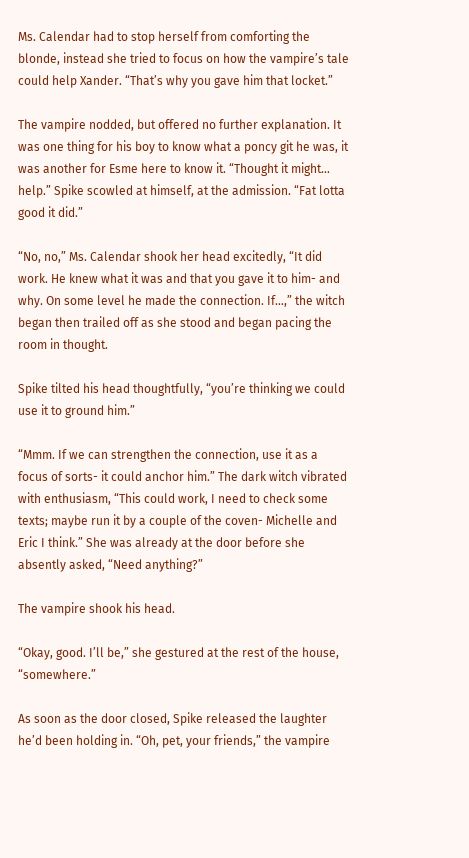Ms. Calendar had to stop herself from comforting the blonde, instead she tried to focus on how the vampire’s tale could help Xander. “That’s why you gave him that locket.”

The vampire nodded, but offered no further explanation. It was one thing for his boy to know what a poncy git he was, it was another for Esme here to know it. “Thought it might… help.” Spike scowled at himself, at the admission. “Fat lotta good it did.”

“No, no,” Ms. Calendar shook her head excitedly, “It did work. He knew what it was and that you gave it to him- and why. On some level he made the connection. If…,” the witch began then trailed off as she stood and began pacing the room in thought.

Spike tilted his head thoughtfully, “you’re thinking we could use it to ground him.”

“Mmm. If we can strengthen the connection, use it as a focus of sorts- it could anchor him.” The dark witch vibrated with enthusiasm, “This could work, I need to check some texts; maybe run it by a couple of the coven- Michelle and Eric I think.” She was already at the door before she absently asked, “Need anything?”

The vampire shook his head.

“Okay, good. I’ll be,” she gestured at the rest of the house, “somewhere.”

As soon as the door closed, Spike released the laughter he’d been holding in. “Oh, pet, your friends,” the vampire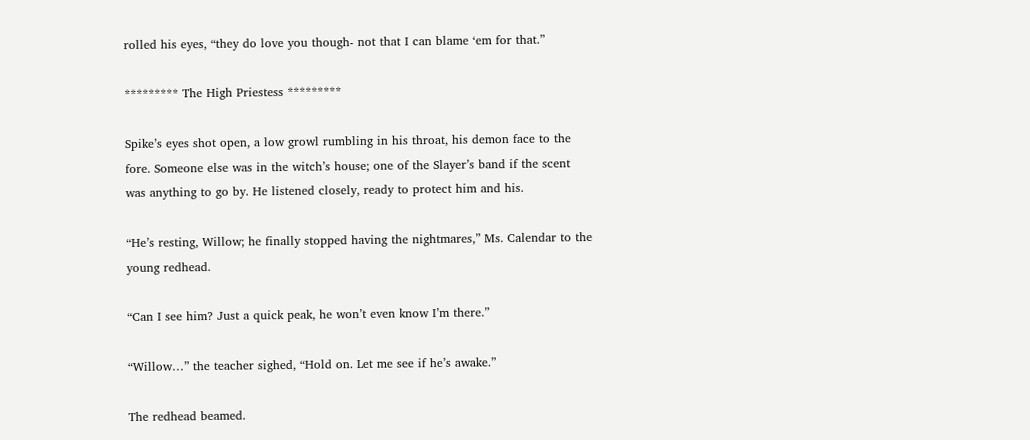rolled his eyes, “they do love you though- not that I can blame ‘em for that.”

********* The High Priestess *********

Spike’s eyes shot open, a low growl rumbling in his throat, his demon face to the fore. Someone else was in the witch’s house; one of the Slayer’s band if the scent was anything to go by. He listened closely, ready to protect him and his.

“He’s resting, Willow; he finally stopped having the nightmares,” Ms. Calendar to the young redhead.

“Can I see him? Just a quick peak, he won’t even know I’m there.”

“Willow…” the teacher sighed, “Hold on. Let me see if he’s awake.”

The redhead beamed.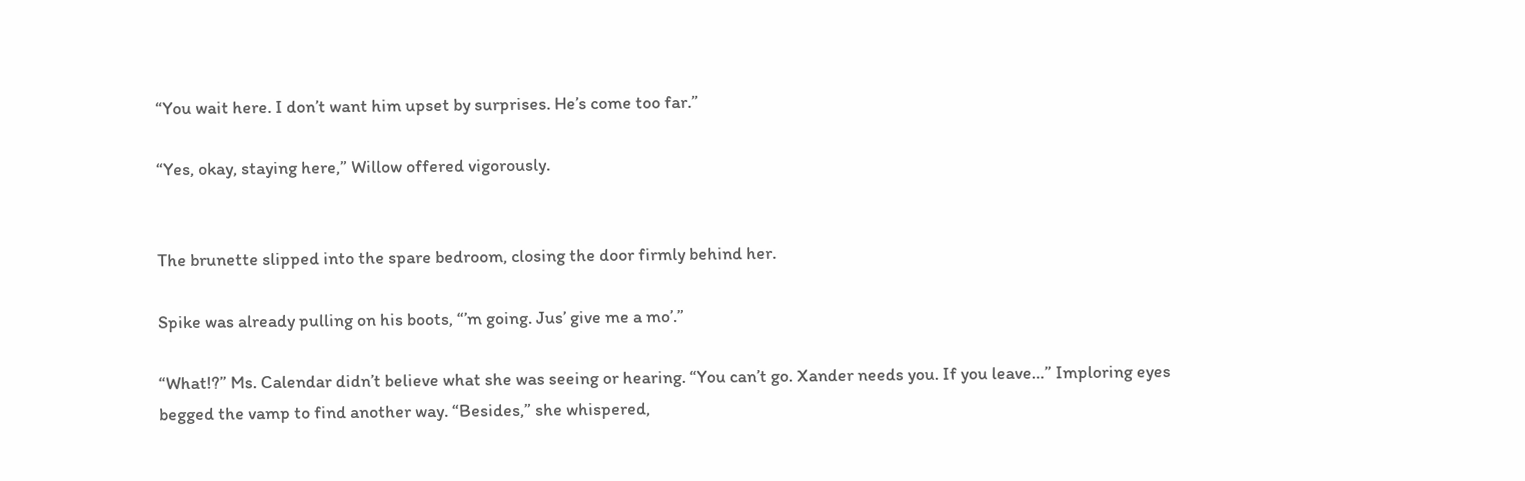“You wait here. I don’t want him upset by surprises. He’s come too far.”

“Yes, okay, staying here,” Willow offered vigorously.


The brunette slipped into the spare bedroom, closing the door firmly behind her.

Spike was already pulling on his boots, “’m going. Jus’ give me a mo’.”

“What!?” Ms. Calendar didn’t believe what she was seeing or hearing. “You can’t go. Xander needs you. If you leave…” Imploring eyes begged the vamp to find another way. “Besides,” she whispered,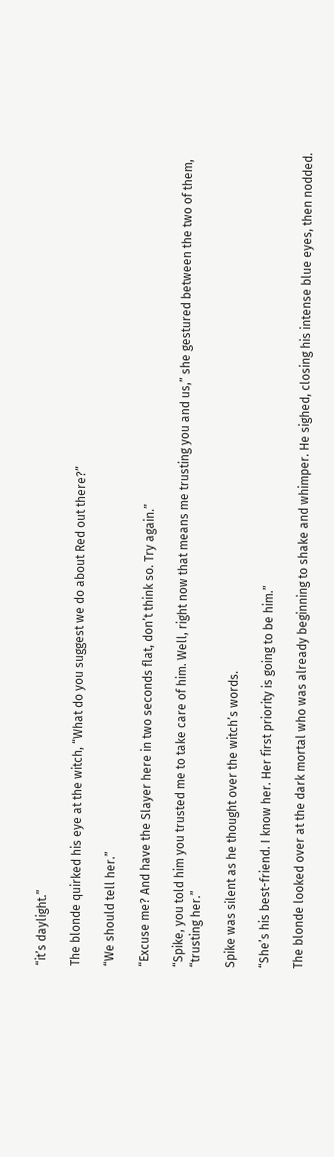“it’s daylight.”

The blonde quirked his eye at the witch, “What do you suggest we do about Red out there?”

“We should tell her.”

“Excuse me? And have the Slayer here in two seconds flat, don’t think so. Try again.”

“Spike, you told him you trusted me to take care of him. Well, right now that means me trusting you and us,” she gestured between the two of them, “trusting her.”

Spike was silent as he thought over the witch’s words.

“She’s his best-friend. I know her. Her first priority is going to be him.”

The blonde looked over at the dark mortal who was already beginning to shake and whimper. He sighed, closing his intense blue eyes, then nodded.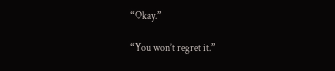“Okay.”

“You won’t regret it.”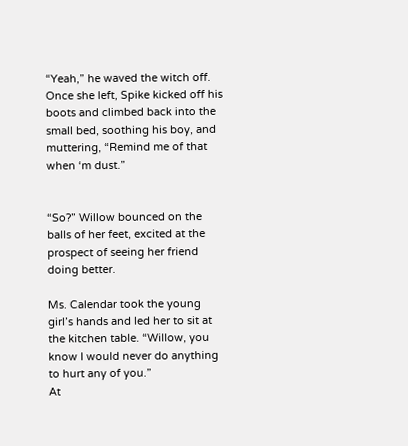“Yeah,” he waved the witch off. Once she left, Spike kicked off his boots and climbed back into the small bed, soothing his boy, and muttering, “Remind me of that when ‘m dust.”


“So?” Willow bounced on the balls of her feet, excited at the prospect of seeing her friend doing better.

Ms. Calendar took the young girl’s hands and led her to sit at the kitchen table. “Willow, you know I would never do anything to hurt any of you.”
At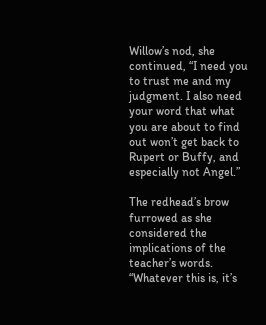Willow’s nod, she continued, “I need you to trust me and my judgment. I also need your word that what you are about to find out won’t get back to Rupert or Buffy, and especially not Angel.”

The redhead’s brow furrowed as she considered the implications of the teacher’s words. “Whatever this is, it’s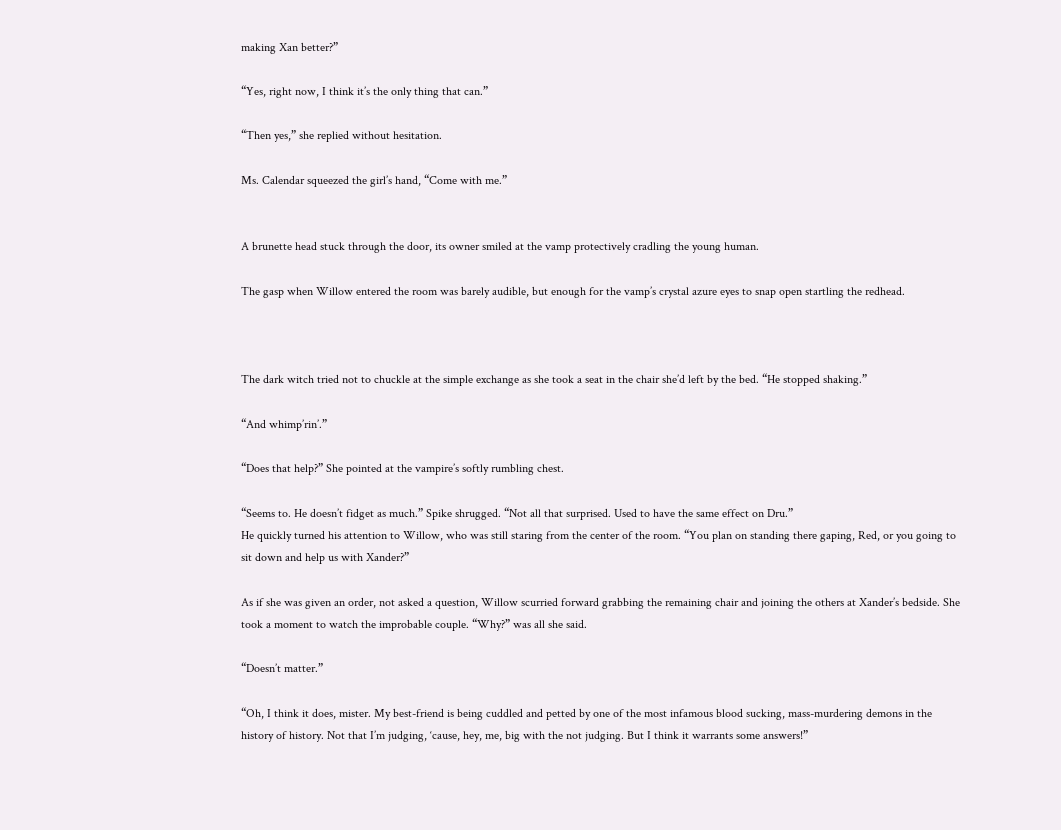making Xan better?”

“Yes, right now, I think it’s the only thing that can.”

“Then yes,” she replied without hesitation.

Ms. Calendar squeezed the girl’s hand, “Come with me.”


A brunette head stuck through the door, its owner smiled at the vamp protectively cradling the young human.

The gasp when Willow entered the room was barely audible, but enough for the vamp’s crystal azure eyes to snap open startling the redhead.



The dark witch tried not to chuckle at the simple exchange as she took a seat in the chair she’d left by the bed. “He stopped shaking.”

“And whimp’rin’.”

“Does that help?” She pointed at the vampire’s softly rumbling chest.

“Seems to. He doesn’t fidget as much.” Spike shrugged. “Not all that surprised. Used to have the same effect on Dru.”
He quickly turned his attention to Willow, who was still staring from the center of the room. “You plan on standing there gaping, Red, or you going to sit down and help us with Xander?”

As if she was given an order, not asked a question, Willow scurried forward grabbing the remaining chair and joining the others at Xander’s bedside. She took a moment to watch the improbable couple. “Why?” was all she said.

“Doesn’t matter.”

“Oh, I think it does, mister. My best-friend is being cuddled and petted by one of the most infamous blood sucking, mass-murdering demons in the history of history. Not that I’m judging, ‘cause, hey, me, big with the not judging. But I think it warrants some answers!”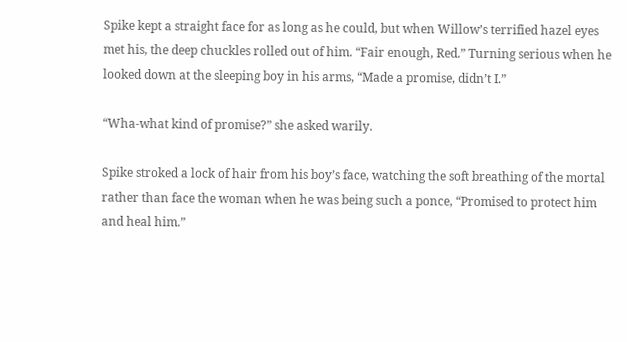Spike kept a straight face for as long as he could, but when Willow’s terrified hazel eyes met his, the deep chuckles rolled out of him. “Fair enough, Red.” Turning serious when he looked down at the sleeping boy in his arms, “Made a promise, didn’t I.”

“Wha-what kind of promise?” she asked warily.

Spike stroked a lock of hair from his boy’s face, watching the soft breathing of the mortal rather than face the woman when he was being such a ponce, “Promised to protect him and heal him.”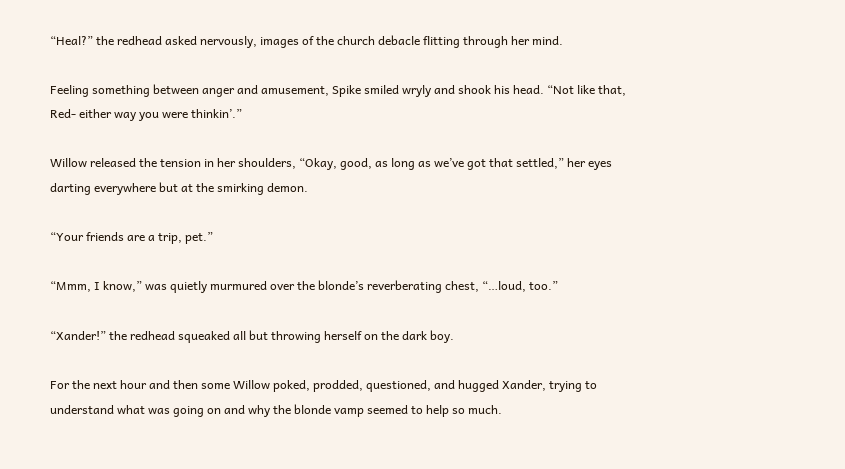“Heal?” the redhead asked nervously, images of the church debacle flitting through her mind.

Feeling something between anger and amusement, Spike smiled wryly and shook his head. “Not like that, Red- either way you were thinkin’.”

Willow released the tension in her shoulders, “Okay, good, as long as we’ve got that settled,” her eyes darting everywhere but at the smirking demon.

“Your friends are a trip, pet.”

“Mmm, I know,” was quietly murmured over the blonde’s reverberating chest, “…loud, too.”

“Xander!” the redhead squeaked all but throwing herself on the dark boy.

For the next hour and then some Willow poked, prodded, questioned, and hugged Xander, trying to understand what was going on and why the blonde vamp seemed to help so much.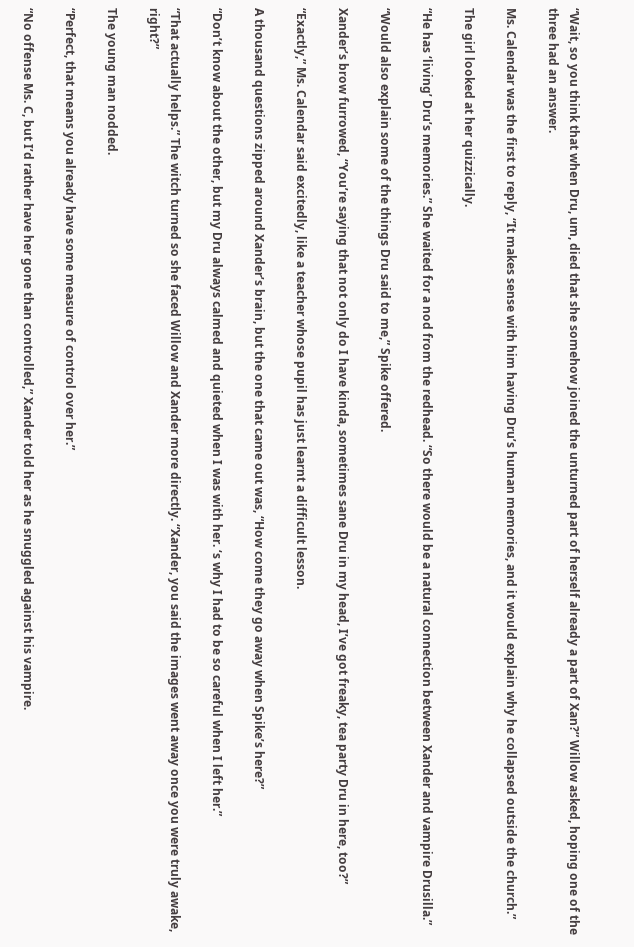“Wait, so you think that when Dru, um, died that she somehow joined the unturned part of herself already a part of Xan?” Willow asked, hoping one of the three had an answer.

Ms. Calendar was the first to reply, “It makes sense with him having Dru’s human memories, and it would explain why he collapsed outside the church.”

The girl looked at her quizzically.

“He has ‘living’ Dru’s memories.” She waited for a nod from the redhead. “So there would be a natural connection between Xander and vampire Drusilla.”

“Would also explain some of the things Dru said to me,” Spike offered.

Xander’s brow furrowed, “You’re saying that not only do I have kinda, sometimes sane Dru in my head, I’ve got freaky, tea party Dru in here, too?”

“Exactly,” Ms. Calendar said excitedly, like a teacher whose pupil has just learnt a difficult lesson.

A thousand questions zipped around Xander’s brain, but the one that came out was, “How come they go away when Spike’s here?”

“Don’t know about the other, but my Dru always calmed and quieted when I was with her. ‘s why I had to be so careful when I left her.”

“That actually helps.” The witch turned so she faced Willow and Xander more directly. “Xander, you said the images went away once you were truly awake, right?”

The young man nodded.

“Perfect, that means you already have some measure of control over her.”

“No offense Ms. C, but I’d rather have her gone than controlled,” Xander told her as he snuggled against his vampire.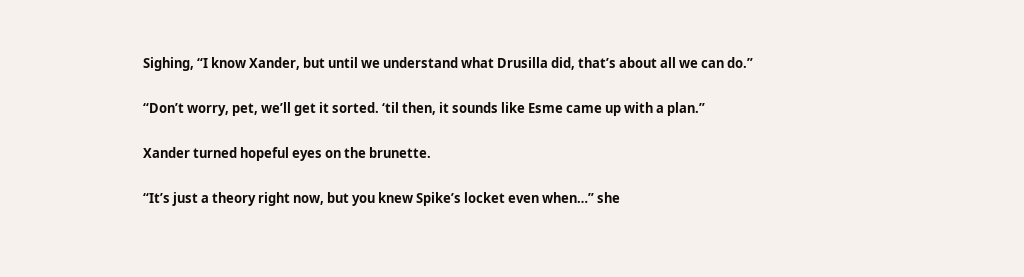Sighing, “I know Xander, but until we understand what Drusilla did, that’s about all we can do.”

“Don’t worry, pet, we’ll get it sorted. ‘til then, it sounds like Esme came up with a plan.”

Xander turned hopeful eyes on the brunette.

“It’s just a theory right now, but you knew Spike’s locket even when…” she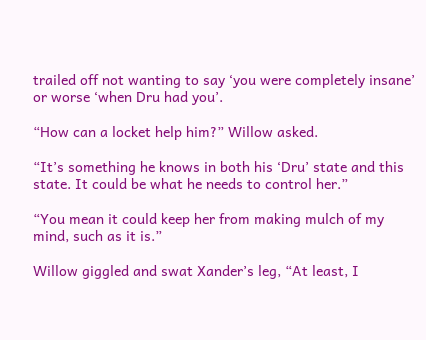trailed off not wanting to say ‘you were completely insane’ or worse ‘when Dru had you’.

“How can a locket help him?” Willow asked.

“It’s something he knows in both his ‘Dru’ state and this state. It could be what he needs to control her.”

“You mean it could keep her from making mulch of my mind, such as it is.”

Willow giggled and swat Xander’s leg, “At least, I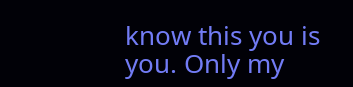know this you is you. Only my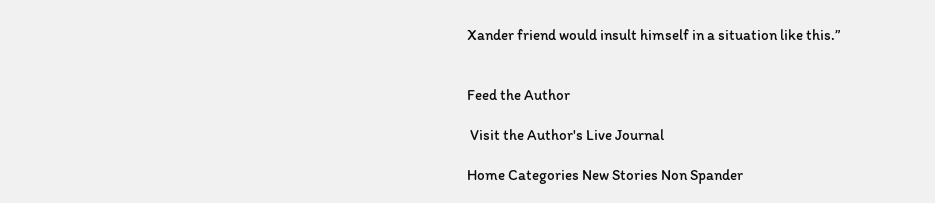Xander friend would insult himself in a situation like this.”


Feed the Author

 Visit the Author's Live Journal

Home Categories New Stories Non Spander